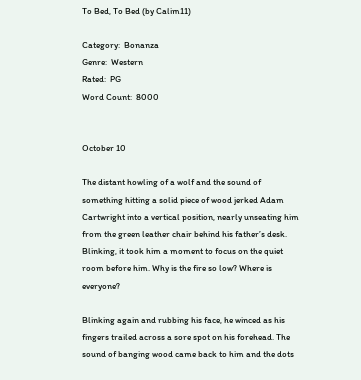To Bed, To Bed (by Calim11)

Category:  Bonanza
Genre:  Western
Rated:  PG
Word Count:  8000


October 10

The distant howling of a wolf and the sound of something hitting a solid piece of wood jerked Adam Cartwright into a vertical position, nearly unseating him from the green leather chair behind his father’s desk. Blinking, it took him a moment to focus on the quiet room before him. Why is the fire so low? Where is everyone?

Blinking again and rubbing his face, he winced as his fingers trailed across a sore spot on his forehead. The sound of banging wood came back to him and the dots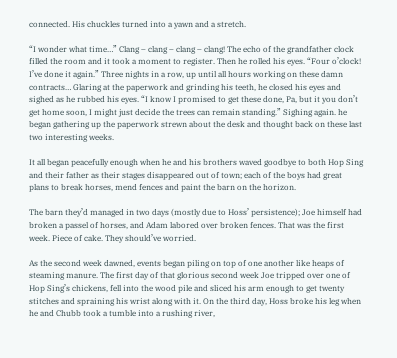connected. His chuckles turned into a yawn and a stretch.

“I wonder what time…” Clang – clang – clang – clang! The echo of the grandfather clock filled the room and it took a moment to register. Then he rolled his eyes. “Four o’clock! I’ve done it again.” Three nights in a row, up until all hours working on these damn contracts… Glaring at the paperwork and grinding his teeth, he closed his eyes and sighed as he rubbed his eyes. “I know I promised to get these done, Pa, but it you don’t get home soon, I might just decide the trees can remain standing.” Sighing again. he began gathering up the paperwork strewn about the desk and thought back on these last two interesting weeks.

It all began peacefully enough when he and his brothers waved goodbye to both Hop Sing and their father as their stages disappeared out of town; each of the boys had great plans to break horses, mend fences and paint the barn on the horizon.

The barn they’d managed in two days (mostly due to Hoss’ persistence); Joe himself had broken a passel of horses, and Adam labored over broken fences. That was the first week. Piece of cake. They should’ve worried.

As the second week dawned, events began piling on top of one another like heaps of steaming manure. The first day of that glorious second week Joe tripped over one of Hop Sing’s chickens, fell into the wood pile and sliced his arm enough to get twenty stitches and spraining his wrist along with it. On the third day, Hoss broke his leg when he and Chubb took a tumble into a rushing river,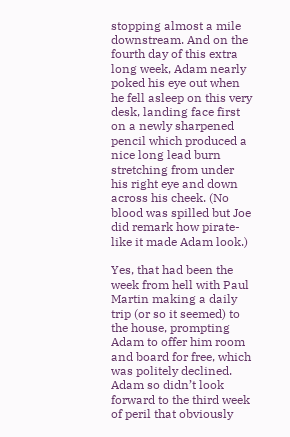stopping almost a mile downstream. And on the fourth day of this extra long week, Adam nearly poked his eye out when he fell asleep on this very desk, landing face first on a newly sharpened pencil which produced a nice long lead burn stretching from under his right eye and down across his cheek. (No blood was spilled but Joe did remark how pirate-like it made Adam look.)

Yes, that had been the week from hell with Paul Martin making a daily trip (or so it seemed) to the house, prompting Adam to offer him room and board for free, which was politely declined. Adam so didn’t look forward to the third week of peril that obviously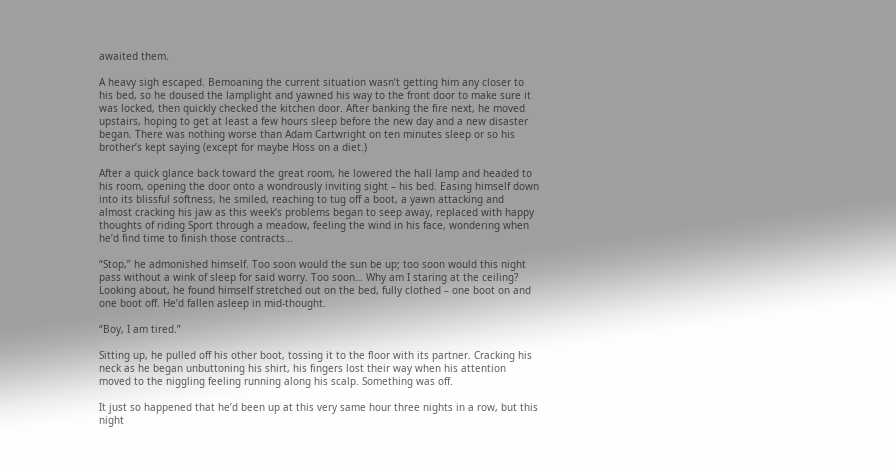awaited them.

A heavy sigh escaped. Bemoaning the current situation wasn’t getting him any closer to his bed, so he doused the lamplight and yawned his way to the front door to make sure it was locked, then quickly checked the kitchen door. After banking the fire next, he moved upstairs, hoping to get at least a few hours sleep before the new day and a new disaster began. There was nothing worse than Adam Cartwright on ten minutes sleep or so his brother’s kept saying (except for maybe Hoss on a diet.)

After a quick glance back toward the great room, he lowered the hall lamp and headed to his room, opening the door onto a wondrously inviting sight – his bed. Easing himself down into its blissful softness, he smiled, reaching to tug off a boot, a yawn attacking and almost cracking his jaw as this week’s problems began to seep away, replaced with happy thoughts of riding Sport through a meadow, feeling the wind in his face, wondering when he’d find time to finish those contracts…

“Stop,” he admonished himself. Too soon would the sun be up; too soon would this night pass without a wink of sleep for said worry. Too soon… Why am I staring at the ceiling? Looking about, he found himself stretched out on the bed, fully clothed – one boot on and one boot off. He’d fallen asleep in mid-thought.

“Boy, I am tired.”

Sitting up, he pulled off his other boot, tossing it to the floor with its partner. Cracking his neck as he began unbuttoning his shirt, his fingers lost their way when his attention moved to the niggling feeling running along his scalp. Something was off.

It just so happened that he’d been up at this very same hour three nights in a row, but this night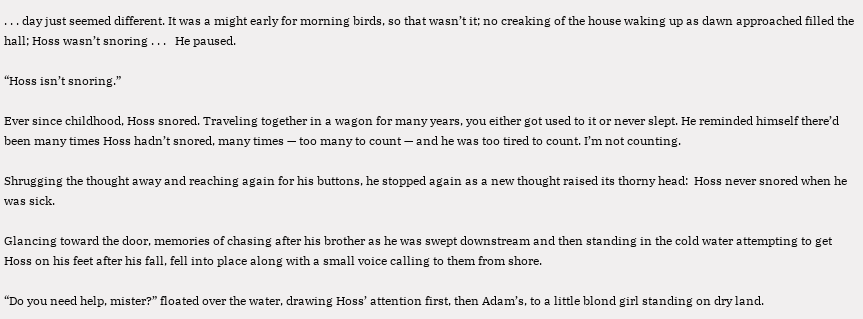. . . day just seemed different. It was a might early for morning birds, so that wasn’t it; no creaking of the house waking up as dawn approached filled the hall; Hoss wasn’t snoring . . .   He paused.

“Hoss isn’t snoring.”

Ever since childhood, Hoss snored. Traveling together in a wagon for many years, you either got used to it or never slept. He reminded himself there’d been many times Hoss hadn’t snored, many times — too many to count — and he was too tired to count. I’m not counting.

Shrugging the thought away and reaching again for his buttons, he stopped again as a new thought raised its thorny head:  Hoss never snored when he was sick.

Glancing toward the door, memories of chasing after his brother as he was swept downstream and then standing in the cold water attempting to get Hoss on his feet after his fall, fell into place along with a small voice calling to them from shore.

“Do you need help, mister?” floated over the water, drawing Hoss’ attention first, then Adam’s, to a little blond girl standing on dry land.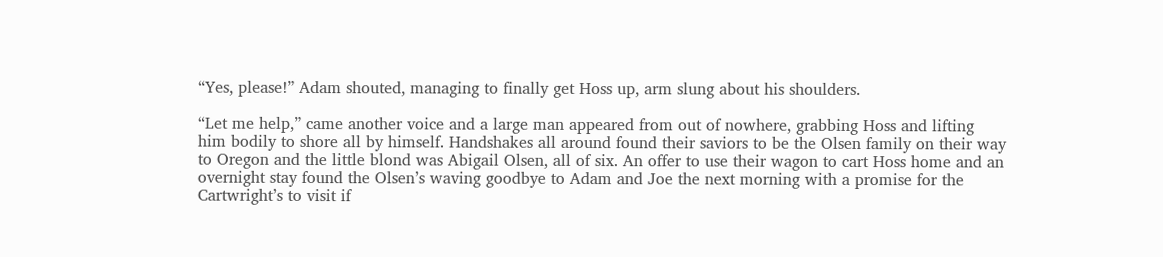“Yes, please!” Adam shouted, managing to finally get Hoss up, arm slung about his shoulders.

“Let me help,” came another voice and a large man appeared from out of nowhere, grabbing Hoss and lifting him bodily to shore all by himself. Handshakes all around found their saviors to be the Olsen family on their way to Oregon and the little blond was Abigail Olsen, all of six. An offer to use their wagon to cart Hoss home and an overnight stay found the Olsen’s waving goodbye to Adam and Joe the next morning with a promise for the Cartwright’s to visit if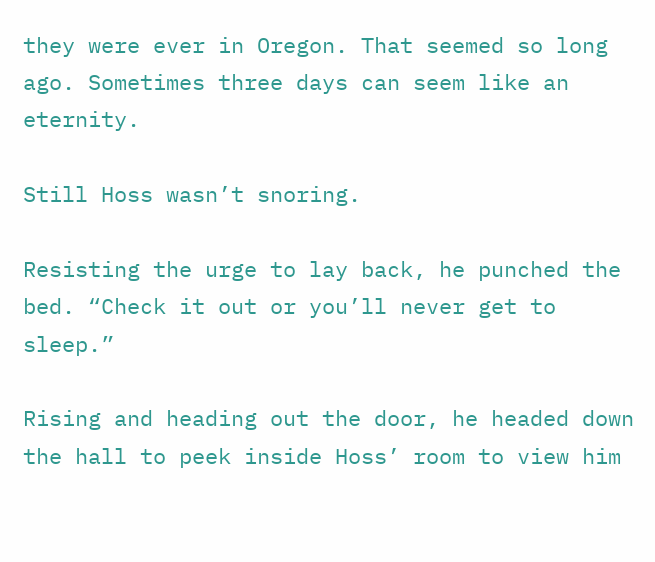they were ever in Oregon. That seemed so long ago. Sometimes three days can seem like an eternity.

Still Hoss wasn’t snoring.

Resisting the urge to lay back, he punched the bed. “Check it out or you’ll never get to sleep.”

Rising and heading out the door, he headed down the hall to peek inside Hoss’ room to view him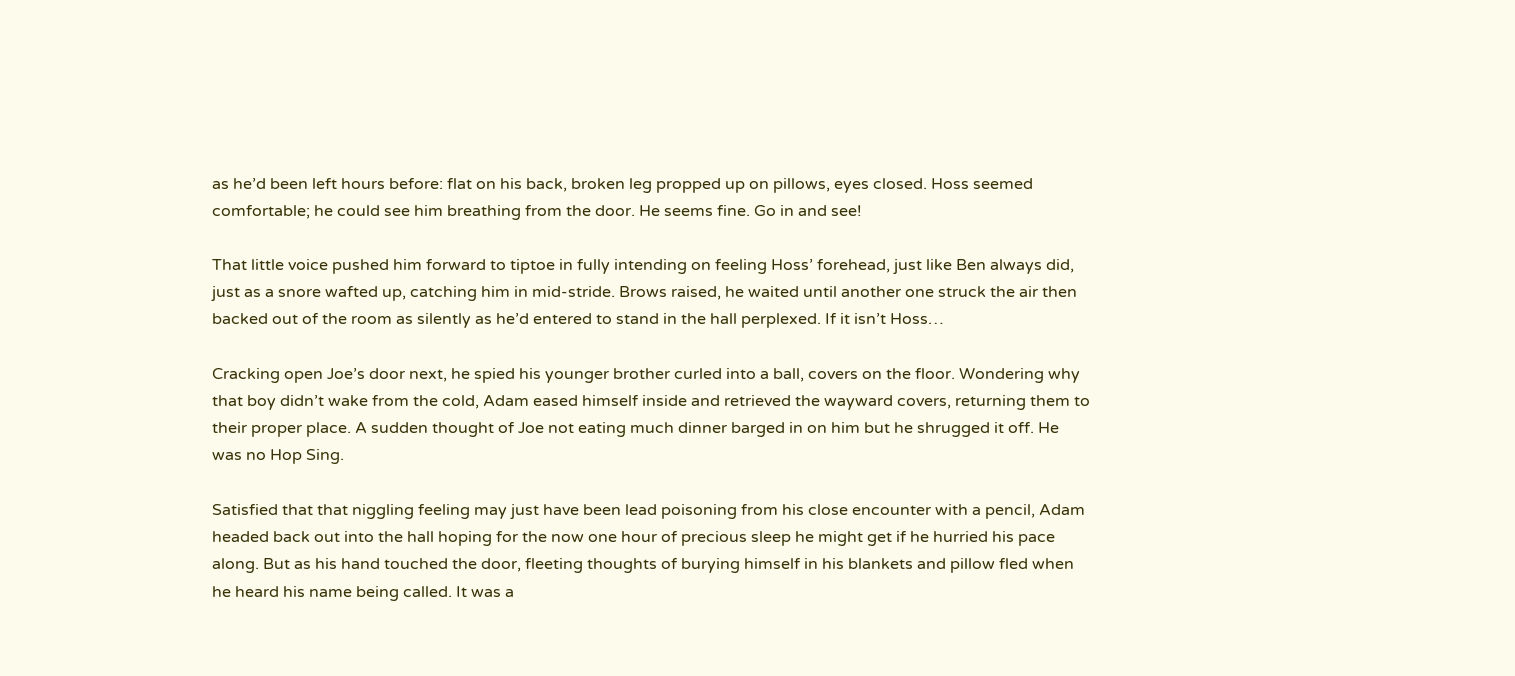as he’d been left hours before: flat on his back, broken leg propped up on pillows, eyes closed. Hoss seemed comfortable; he could see him breathing from the door. He seems fine. Go in and see!

That little voice pushed him forward to tiptoe in fully intending on feeling Hoss’ forehead, just like Ben always did, just as a snore wafted up, catching him in mid-stride. Brows raised, he waited until another one struck the air then backed out of the room as silently as he’d entered to stand in the hall perplexed. If it isn’t Hoss…

Cracking open Joe’s door next, he spied his younger brother curled into a ball, covers on the floor. Wondering why that boy didn’t wake from the cold, Adam eased himself inside and retrieved the wayward covers, returning them to their proper place. A sudden thought of Joe not eating much dinner barged in on him but he shrugged it off. He was no Hop Sing.

Satisfied that that niggling feeling may just have been lead poisoning from his close encounter with a pencil, Adam headed back out into the hall hoping for the now one hour of precious sleep he might get if he hurried his pace along. But as his hand touched the door, fleeting thoughts of burying himself in his blankets and pillow fled when he heard his name being called. It was a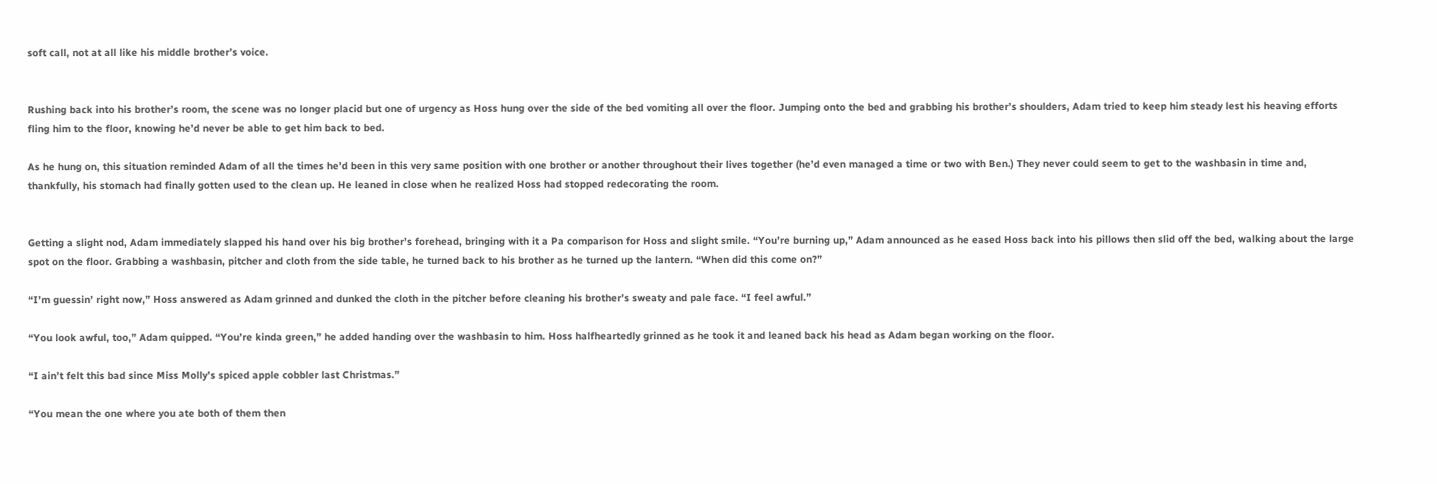soft call, not at all like his middle brother’s voice.


Rushing back into his brother’s room, the scene was no longer placid but one of urgency as Hoss hung over the side of the bed vomiting all over the floor. Jumping onto the bed and grabbing his brother’s shoulders, Adam tried to keep him steady lest his heaving efforts fling him to the floor, knowing he’d never be able to get him back to bed.

As he hung on, this situation reminded Adam of all the times he’d been in this very same position with one brother or another throughout their lives together (he’d even managed a time or two with Ben.) They never could seem to get to the washbasin in time and, thankfully, his stomach had finally gotten used to the clean up. He leaned in close when he realized Hoss had stopped redecorating the room.


Getting a slight nod, Adam immediately slapped his hand over his big brother’s forehead, bringing with it a Pa comparison for Hoss and slight smile. “You’re burning up,” Adam announced as he eased Hoss back into his pillows then slid off the bed, walking about the large spot on the floor. Grabbing a washbasin, pitcher and cloth from the side table, he turned back to his brother as he turned up the lantern. “When did this come on?”

“I’m guessin’ right now,” Hoss answered as Adam grinned and dunked the cloth in the pitcher before cleaning his brother’s sweaty and pale face. “I feel awful.”

“You look awful, too,” Adam quipped. “You’re kinda green,” he added handing over the washbasin to him. Hoss halfheartedly grinned as he took it and leaned back his head as Adam began working on the floor.

“I ain’t felt this bad since Miss Molly’s spiced apple cobbler last Christmas.”

“You mean the one where you ate both of them then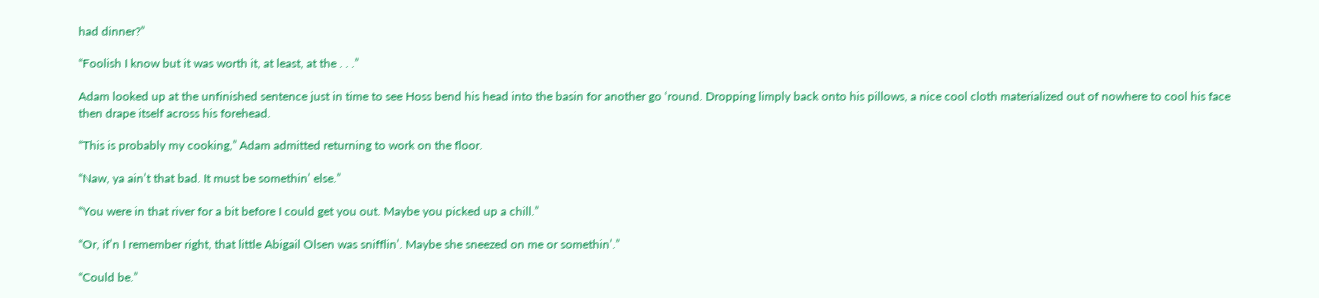had dinner?”

“Foolish I know but it was worth it, at least, at the . . .”

Adam looked up at the unfinished sentence just in time to see Hoss bend his head into the basin for another go ‘round. Dropping limply back onto his pillows, a nice cool cloth materialized out of nowhere to cool his face then drape itself across his forehead.

“This is probably my cooking,” Adam admitted returning to work on the floor.

“Naw, ya ain’t that bad. It must be somethin’ else.”

“You were in that river for a bit before I could get you out. Maybe you picked up a chill.”

“Or, if’n I remember right, that little Abigail Olsen was snifflin’. Maybe she sneezed on me or somethin’.”

“Could be.”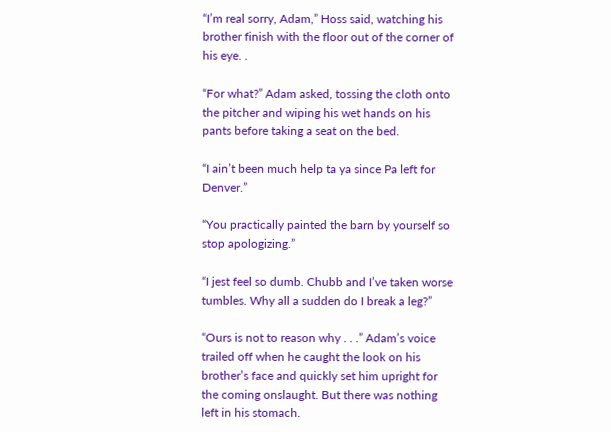“I’m real sorry, Adam,” Hoss said, watching his brother finish with the floor out of the corner of his eye. .

“For what?” Adam asked, tossing the cloth onto the pitcher and wiping his wet hands on his pants before taking a seat on the bed.

“I ain’t been much help ta ya since Pa left for Denver.”

“You practically painted the barn by yourself so stop apologizing.”

“I jest feel so dumb. Chubb and I’ve taken worse tumbles. Why all a sudden do I break a leg?”

“Ours is not to reason why . . .” Adam’s voice trailed off when he caught the look on his brother’s face and quickly set him upright for the coming onslaught. But there was nothing left in his stomach.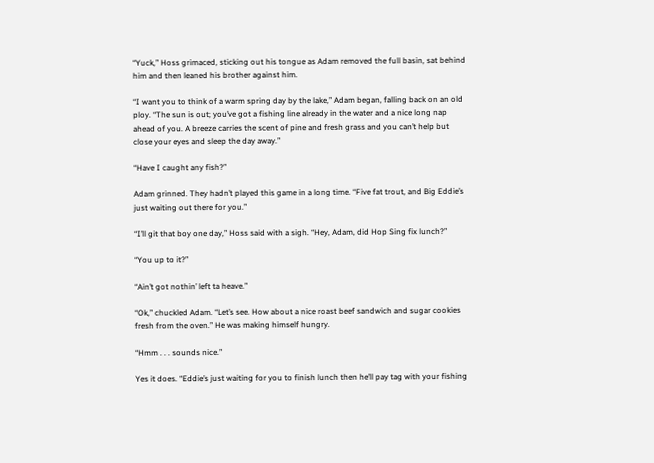“Yuck,” Hoss grimaced, sticking out his tongue as Adam removed the full basin, sat behind him and then leaned his brother against him.

“I want you to think of a warm spring day by the lake,” Adam began, falling back on an old ploy. “The sun is out; you’ve got a fishing line already in the water and a nice long nap ahead of you. A breeze carries the scent of pine and fresh grass and you can’t help but close your eyes and sleep the day away.”

“Have I caught any fish?”

Adam grinned. They hadn’t played this game in a long time. “Five fat trout, and Big Eddie’s just waiting out there for you.”

“I’ll git that boy one day,” Hoss said with a sigh. “Hey, Adam, did Hop Sing fix lunch?”

“You up to it?”

“Ain’t got nothin’ left ta heave.”

“Ok,” chuckled Adam. “Let’s see. How about a nice roast beef sandwich and sugar cookies fresh from the oven.” He was making himself hungry.

“Hmm . . . sounds nice.”

Yes it does. “Eddie’s just waiting for you to finish lunch then he’ll pay tag with your fishing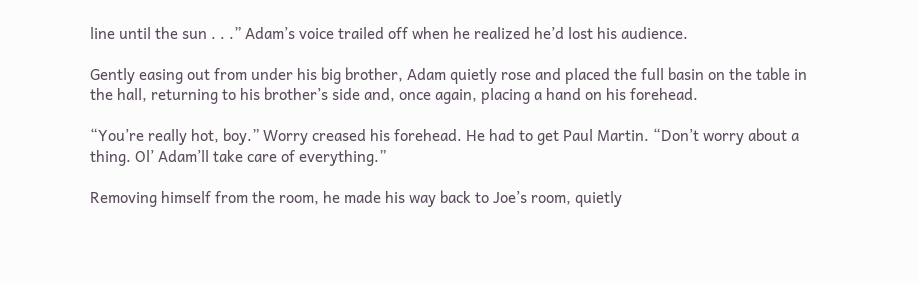line until the sun . . .” Adam’s voice trailed off when he realized he’d lost his audience.

Gently easing out from under his big brother, Adam quietly rose and placed the full basin on the table in the hall, returning to his brother’s side and, once again, placing a hand on his forehead.

“You’re really hot, boy.” Worry creased his forehead. He had to get Paul Martin. “Don’t worry about a thing. Ol’ Adam’ll take care of everything.”

Removing himself from the room, he made his way back to Joe’s room, quietly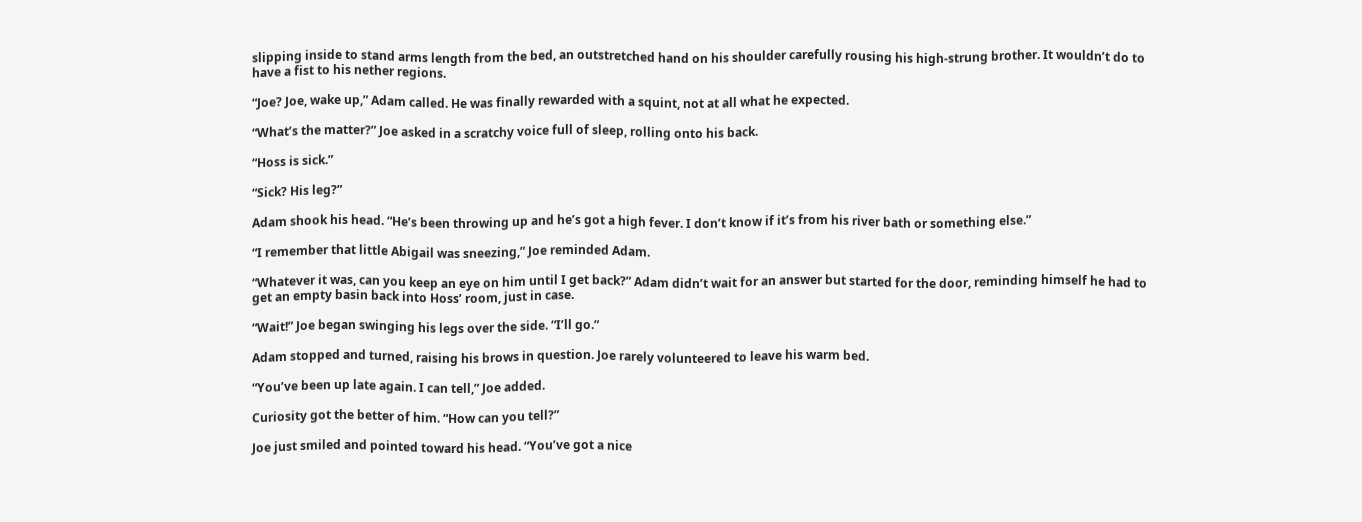slipping inside to stand arms length from the bed, an outstretched hand on his shoulder carefully rousing his high-strung brother. It wouldn’t do to have a fist to his nether regions.

“Joe? Joe, wake up,” Adam called. He was finally rewarded with a squint, not at all what he expected.

“What’s the matter?” Joe asked in a scratchy voice full of sleep, rolling onto his back.

“Hoss is sick.”

“Sick? His leg?”

Adam shook his head. “He’s been throwing up and he’s got a high fever. I don’t know if it’s from his river bath or something else.”

“I remember that little Abigail was sneezing,” Joe reminded Adam.

“Whatever it was, can you keep an eye on him until I get back?” Adam didn’t wait for an answer but started for the door, reminding himself he had to get an empty basin back into Hoss’ room, just in case.

“Wait!” Joe began swinging his legs over the side. “I’ll go.”

Adam stopped and turned, raising his brows in question. Joe rarely volunteered to leave his warm bed.

“You’ve been up late again. I can tell,” Joe added.

Curiosity got the better of him. “How can you tell?”

Joe just smiled and pointed toward his head. “You’ve got a nice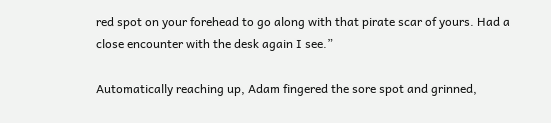red spot on your forehead to go along with that pirate scar of yours. Had a close encounter with the desk again I see.”

Automatically reaching up, Adam fingered the sore spot and grinned,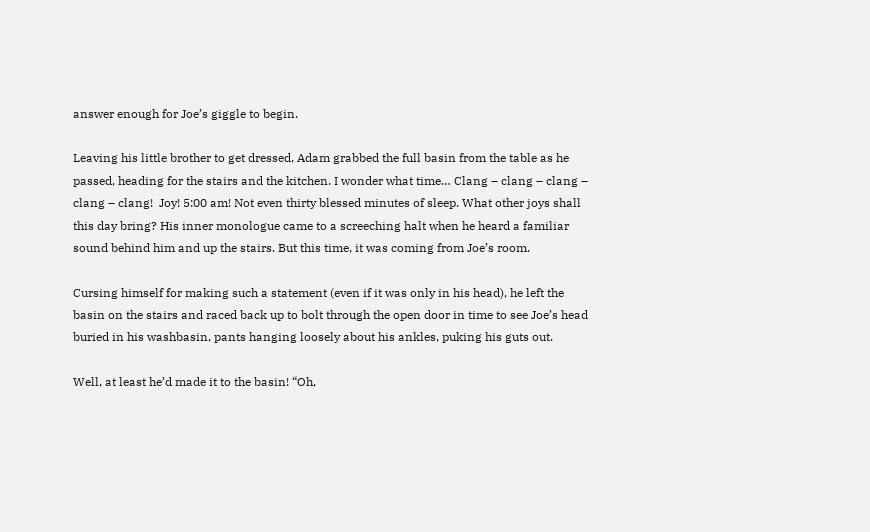answer enough for Joe’s giggle to begin.

Leaving his little brother to get dressed, Adam grabbed the full basin from the table as he passed, heading for the stairs and the kitchen. I wonder what time… Clang – clang – clang – clang – clang!  Joy! 5:00 am! Not even thirty blessed minutes of sleep. What other joys shall this day bring? His inner monologue came to a screeching halt when he heard a familiar sound behind him and up the stairs. But this time, it was coming from Joe’s room.

Cursing himself for making such a statement (even if it was only in his head), he left the basin on the stairs and raced back up to bolt through the open door in time to see Joe’s head buried in his washbasin, pants hanging loosely about his ankles, puking his guts out.

Well, at least he’d made it to the basin! “Oh,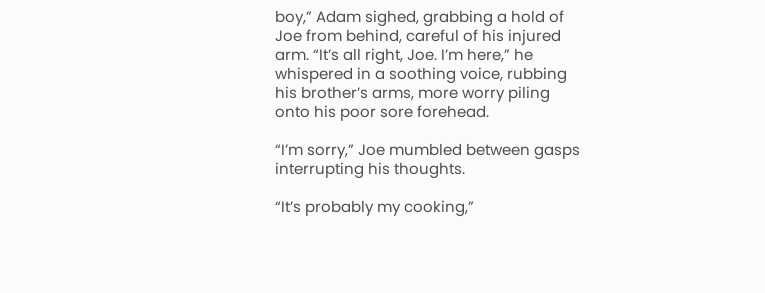boy,” Adam sighed, grabbing a hold of Joe from behind, careful of his injured arm. “It’s all right, Joe. I’m here,” he whispered in a soothing voice, rubbing his brother’s arms, more worry piling onto his poor sore forehead.

“I’m sorry,” Joe mumbled between gasps interrupting his thoughts.

“It’s probably my cooking,”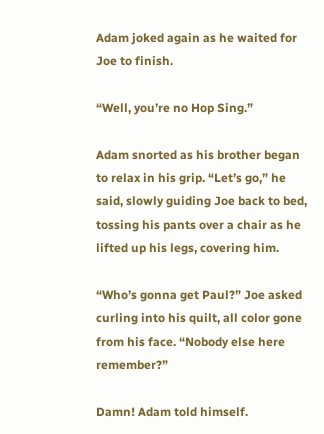Adam joked again as he waited for Joe to finish.

“Well, you’re no Hop Sing.”

Adam snorted as his brother began to relax in his grip. “Let’s go,” he said, slowly guiding Joe back to bed, tossing his pants over a chair as he lifted up his legs, covering him.

“Who’s gonna get Paul?” Joe asked curling into his quilt, all color gone from his face. “Nobody else here remember?”

Damn! Adam told himself.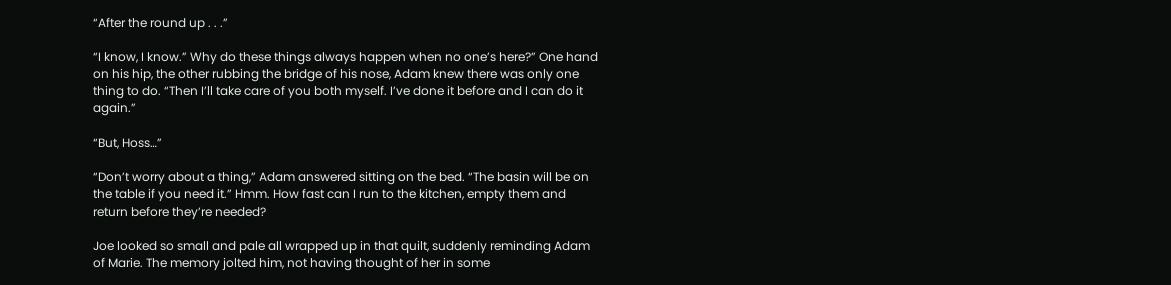“After the round up . . .”

“I know, I know.” Why do these things always happen when no one’s here?” One hand on his hip, the other rubbing the bridge of his nose, Adam knew there was only one thing to do. “Then I’ll take care of you both myself. I’ve done it before and I can do it again.”

“But, Hoss…”

“Don’t worry about a thing,” Adam answered sitting on the bed. “The basin will be on the table if you need it.” Hmm. How fast can I run to the kitchen, empty them and return before they’re needed?

Joe looked so small and pale all wrapped up in that quilt, suddenly reminding Adam of Marie. The memory jolted him, not having thought of her in some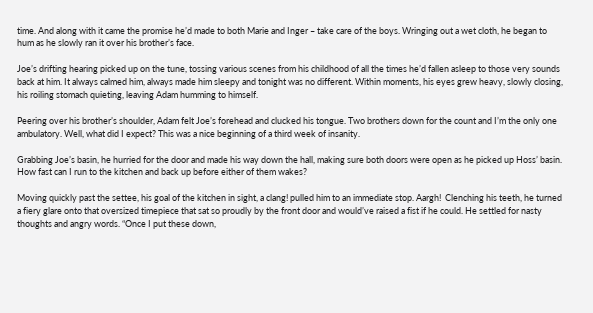time. And along with it came the promise he’d made to both Marie and Inger – take care of the boys. Wringing out a wet cloth, he began to hum as he slowly ran it over his brother’s face.

Joe’s drifting hearing picked up on the tune, tossing various scenes from his childhood of all the times he’d fallen asleep to those very sounds back at him. It always calmed him, always made him sleepy and tonight was no different. Within moments, his eyes grew heavy, slowly closing, his roiling stomach quieting, leaving Adam humming to himself.

Peering over his brother’s shoulder, Adam felt Joe’s forehead and clucked his tongue. Two brothers down for the count and I’m the only one ambulatory. Well, what did I expect? This was a nice beginning of a third week of insanity.

Grabbing Joe’s basin, he hurried for the door and made his way down the hall, making sure both doors were open as he picked up Hoss’ basin. How fast can I run to the kitchen and back up before either of them wakes?

Moving quickly past the settee, his goal of the kitchen in sight, a clang! pulled him to an immediate stop. Aargh!  Clenching his teeth, he turned a fiery glare onto that oversized timepiece that sat so proudly by the front door and would’ve raised a fist if he could. He settled for nasty thoughts and angry words. “Once I put these down,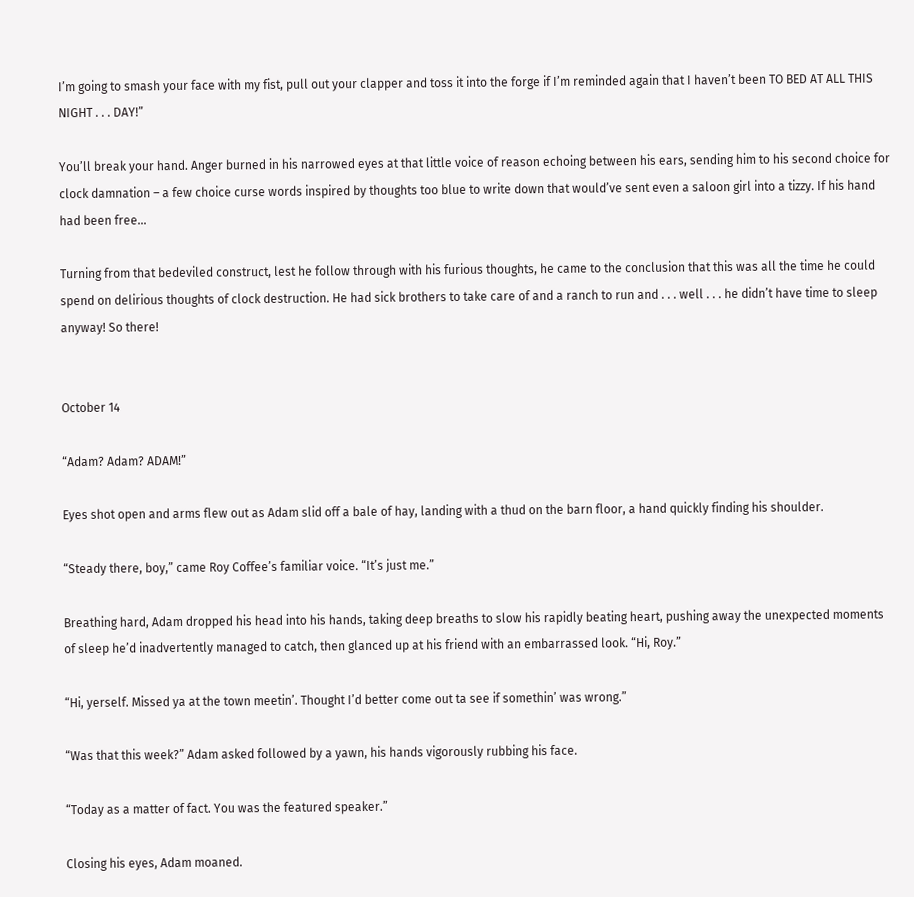I’m going to smash your face with my fist, pull out your clapper and toss it into the forge if I’m reminded again that I haven’t been TO BED AT ALL THIS NIGHT . . . DAY!”

You’ll break your hand. Anger burned in his narrowed eyes at that little voice of reason echoing between his ears, sending him to his second choice for clock damnation – a few choice curse words inspired by thoughts too blue to write down that would’ve sent even a saloon girl into a tizzy. If his hand had been free…

Turning from that bedeviled construct, lest he follow through with his furious thoughts, he came to the conclusion that this was all the time he could spend on delirious thoughts of clock destruction. He had sick brothers to take care of and a ranch to run and . . . well . . . he didn’t have time to sleep anyway! So there!


October 14

“Adam? Adam? ADAM!”

Eyes shot open and arms flew out as Adam slid off a bale of hay, landing with a thud on the barn floor, a hand quickly finding his shoulder.

“Steady there, boy,” came Roy Coffee’s familiar voice. “It’s just me.”

Breathing hard, Adam dropped his head into his hands, taking deep breaths to slow his rapidly beating heart, pushing away the unexpected moments of sleep he’d inadvertently managed to catch, then glanced up at his friend with an embarrassed look. “Hi, Roy.”

“Hi, yerself. Missed ya at the town meetin’. Thought I’d better come out ta see if somethin’ was wrong.”

“Was that this week?” Adam asked followed by a yawn, his hands vigorously rubbing his face.

“Today as a matter of fact. You was the featured speaker.”

Closing his eyes, Adam moaned.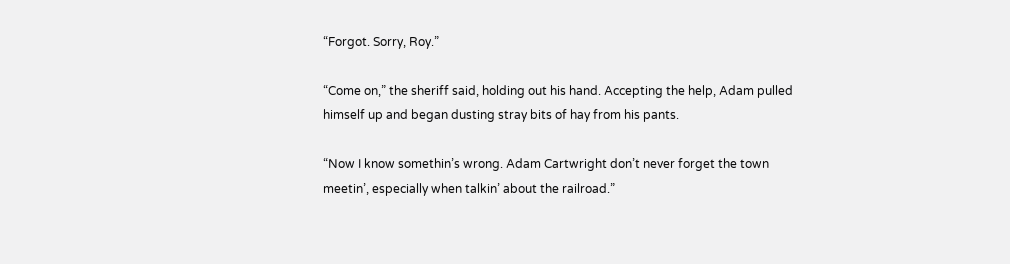“Forgot. Sorry, Roy.”

“Come on,” the sheriff said, holding out his hand. Accepting the help, Adam pulled himself up and began dusting stray bits of hay from his pants.

“Now I know somethin’s wrong. Adam Cartwright don’t never forget the town meetin’, especially when talkin’ about the railroad.”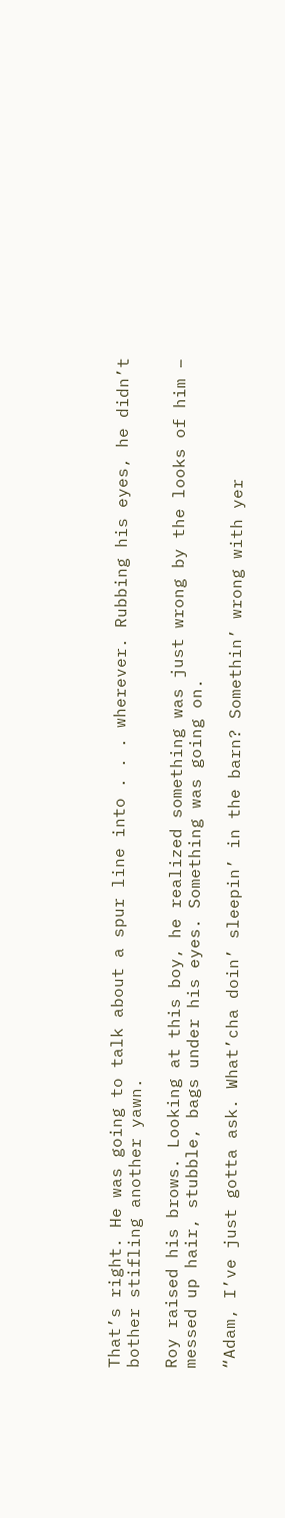That’s right. He was going to talk about a spur line into . . . wherever. Rubbing his eyes, he didn’t bother stifling another yawn.

Roy raised his brows. Looking at this boy, he realized something was just wrong by the looks of him – messed up hair, stubble, bags under his eyes. Something was going on.

“Adam, I’ve just gotta ask. What’cha doin’ sleepin’ in the barn? Somethin’ wrong with yer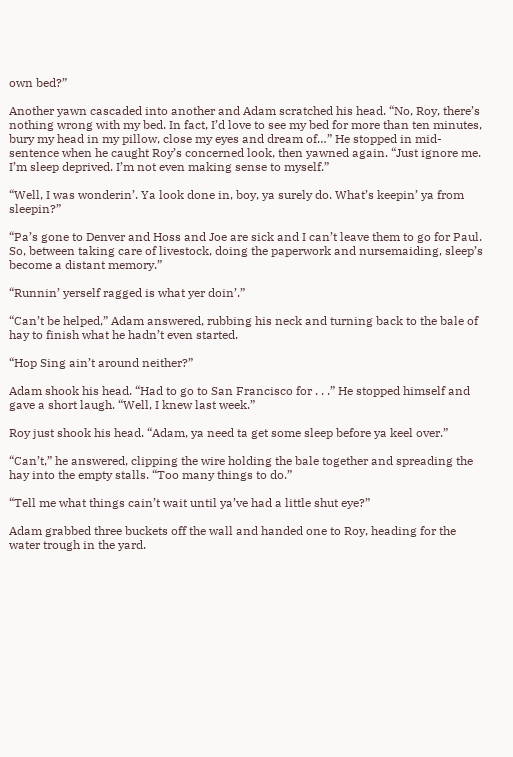own bed?”

Another yawn cascaded into another and Adam scratched his head. “No, Roy, there’s nothing wrong with my bed. In fact, I’d love to see my bed for more than ten minutes, bury my head in my pillow, close my eyes and dream of…” He stopped in mid-sentence when he caught Roy’s concerned look, then yawned again. “Just ignore me. I’m sleep deprived. I’m not even making sense to myself.”

“Well, I was wonderin’. Ya look done in, boy, ya surely do. What’s keepin’ ya from sleepin?”

“Pa’s gone to Denver and Hoss and Joe are sick and I can’t leave them to go for Paul. So, between taking care of livestock, doing the paperwork and nursemaiding, sleep’s become a distant memory.”

“Runnin’ yerself ragged is what yer doin’.”

“Can’t be helped,” Adam answered, rubbing his neck and turning back to the bale of hay to finish what he hadn’t even started.

“Hop Sing ain’t around neither?”

Adam shook his head. “Had to go to San Francisco for . . .” He stopped himself and gave a short laugh. “Well, I knew last week.”

Roy just shook his head. “Adam, ya need ta get some sleep before ya keel over.”

“Can’t,” he answered, clipping the wire holding the bale together and spreading the hay into the empty stalls. “Too many things to do.”

“Tell me what things cain’t wait until ya’ve had a little shut eye?”

Adam grabbed three buckets off the wall and handed one to Roy, heading for the water trough in the yard.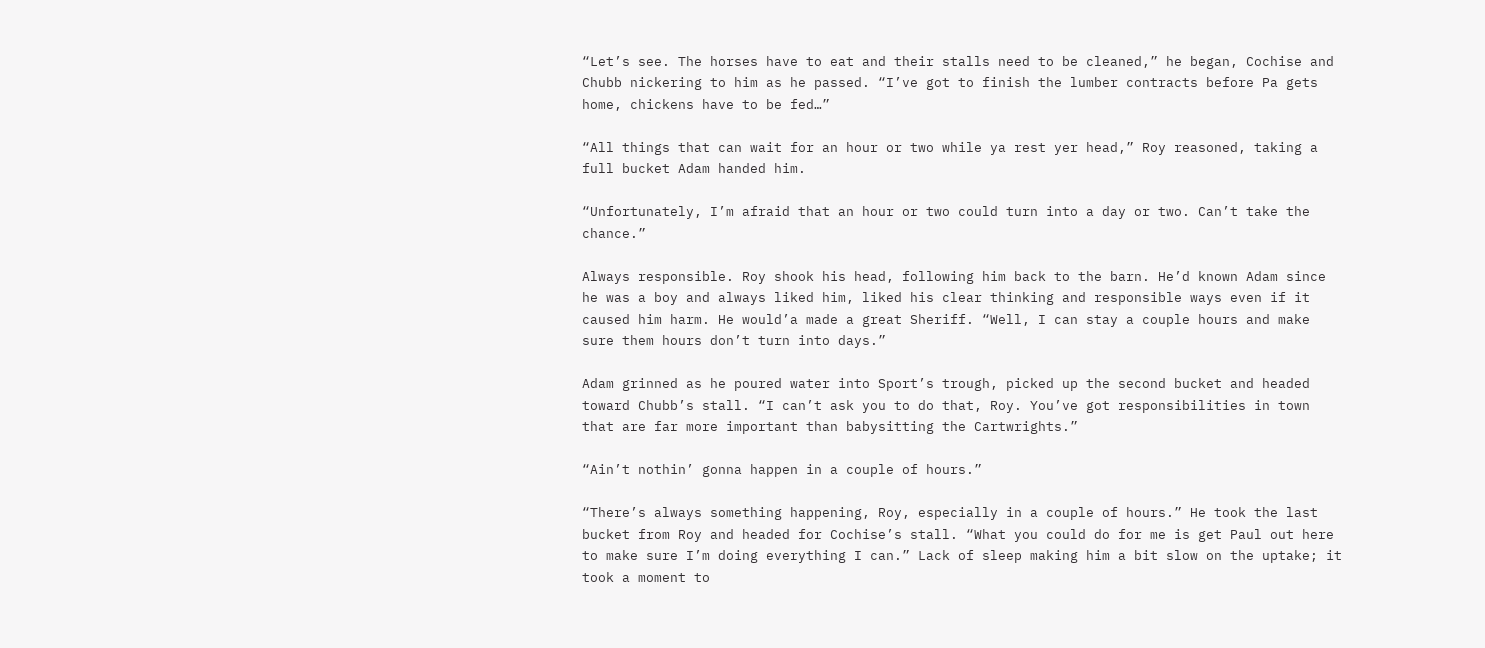“Let’s see. The horses have to eat and their stalls need to be cleaned,” he began, Cochise and Chubb nickering to him as he passed. “I’ve got to finish the lumber contracts before Pa gets home, chickens have to be fed…”

“All things that can wait for an hour or two while ya rest yer head,” Roy reasoned, taking a full bucket Adam handed him.

“Unfortunately, I’m afraid that an hour or two could turn into a day or two. Can’t take the chance.”

Always responsible. Roy shook his head, following him back to the barn. He’d known Adam since he was a boy and always liked him, liked his clear thinking and responsible ways even if it caused him harm. He would’a made a great Sheriff. “Well, I can stay a couple hours and make sure them hours don’t turn into days.”

Adam grinned as he poured water into Sport’s trough, picked up the second bucket and headed toward Chubb’s stall. “I can’t ask you to do that, Roy. You’ve got responsibilities in town that are far more important than babysitting the Cartwrights.”

“Ain’t nothin’ gonna happen in a couple of hours.”

“There’s always something happening, Roy, especially in a couple of hours.” He took the last bucket from Roy and headed for Cochise’s stall. “What you could do for me is get Paul out here to make sure I’m doing everything I can.” Lack of sleep making him a bit slow on the uptake; it took a moment to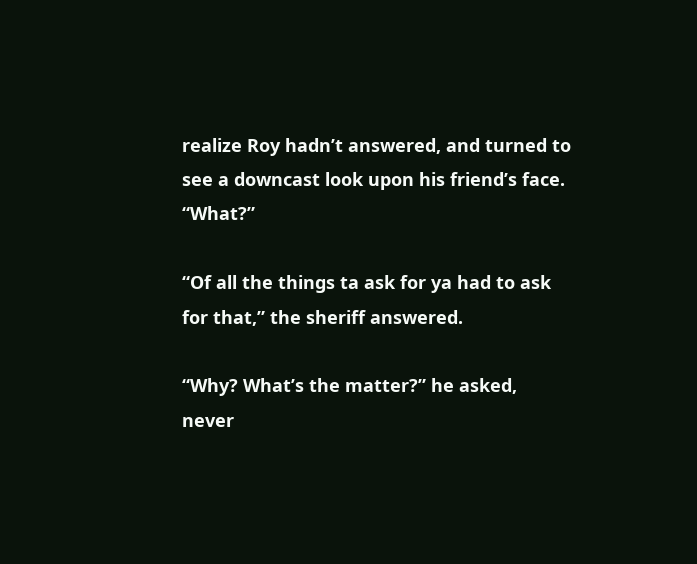realize Roy hadn’t answered, and turned to see a downcast look upon his friend’s face. “What?”

“Of all the things ta ask for ya had to ask for that,” the sheriff answered.

“Why? What’s the matter?” he asked, never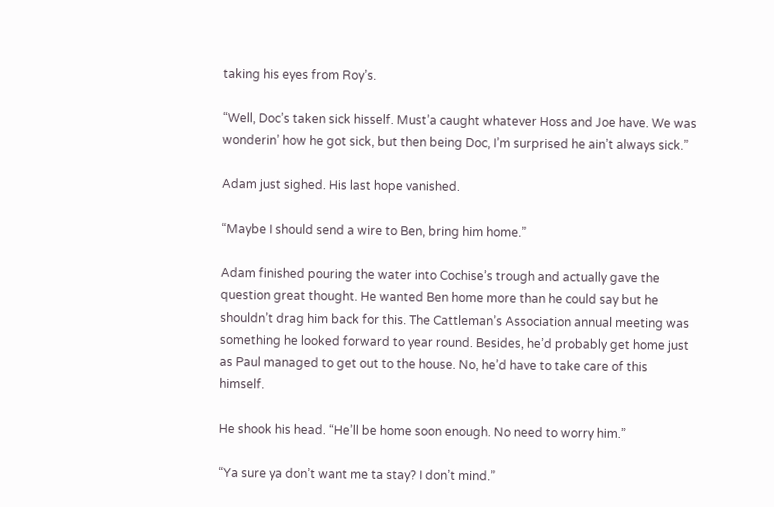taking his eyes from Roy’s.

“Well, Doc’s taken sick hisself. Must’a caught whatever Hoss and Joe have. We was wonderin’ how he got sick, but then being Doc, I’m surprised he ain’t always sick.”

Adam just sighed. His last hope vanished.

“Maybe I should send a wire to Ben, bring him home.”

Adam finished pouring the water into Cochise’s trough and actually gave the question great thought. He wanted Ben home more than he could say but he shouldn’t drag him back for this. The Cattleman’s Association annual meeting was something he looked forward to year round. Besides, he’d probably get home just as Paul managed to get out to the house. No, he’d have to take care of this himself.

He shook his head. “He’ll be home soon enough. No need to worry him.”

“Ya sure ya don’t want me ta stay? I don’t mind.”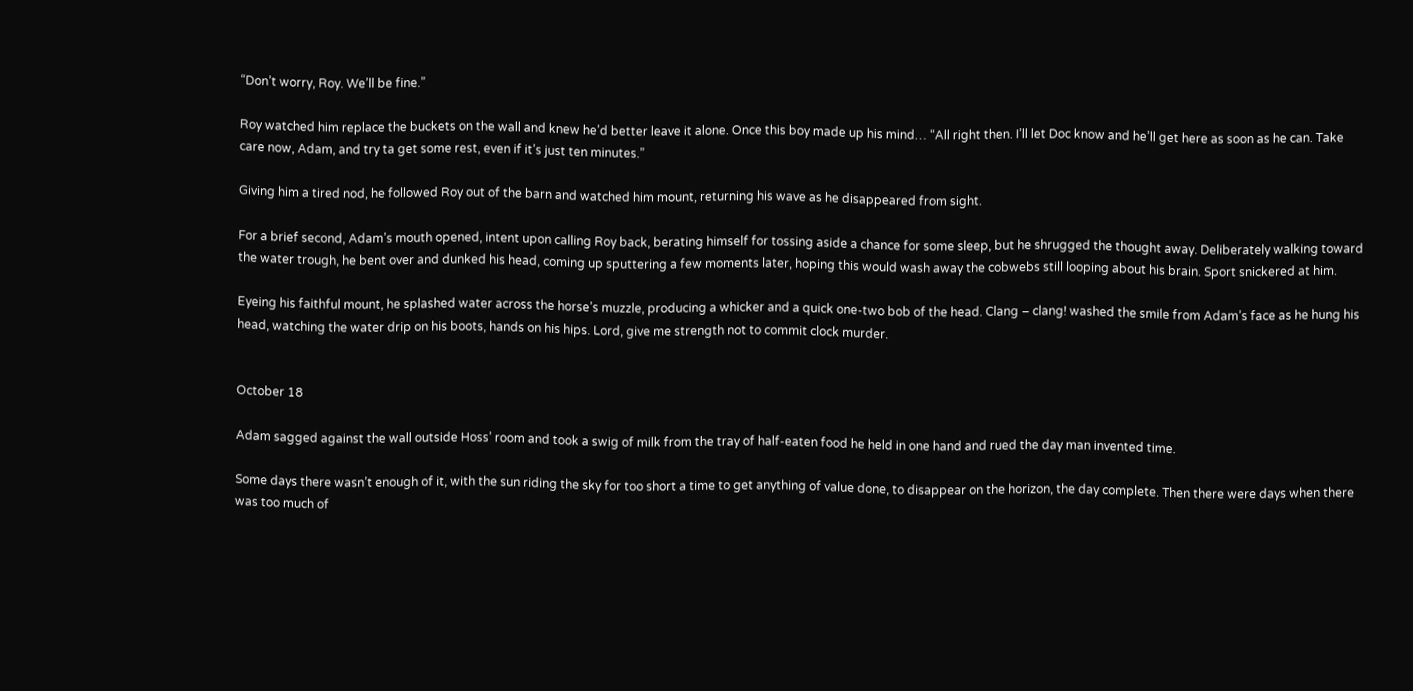“Don’t worry, Roy. We’ll be fine.”

Roy watched him replace the buckets on the wall and knew he’d better leave it alone. Once this boy made up his mind… “All right then. I’ll let Doc know and he’ll get here as soon as he can. Take care now, Adam, and try ta get some rest, even if it’s just ten minutes.”

Giving him a tired nod, he followed Roy out of the barn and watched him mount, returning his wave as he disappeared from sight.

For a brief second, Adam’s mouth opened, intent upon calling Roy back, berating himself for tossing aside a chance for some sleep, but he shrugged the thought away. Deliberately walking toward the water trough, he bent over and dunked his head, coming up sputtering a few moments later, hoping this would wash away the cobwebs still looping about his brain. Sport snickered at him.

Eyeing his faithful mount, he splashed water across the horse’s muzzle, producing a whicker and a quick one-two bob of the head. Clang – clang! washed the smile from Adam’s face as he hung his head, watching the water drip on his boots, hands on his hips. Lord, give me strength not to commit clock murder.


October 18

Adam sagged against the wall outside Hoss’ room and took a swig of milk from the tray of half-eaten food he held in one hand and rued the day man invented time.

Some days there wasn’t enough of it, with the sun riding the sky for too short a time to get anything of value done, to disappear on the horizon, the day complete. Then there were days when there was too much of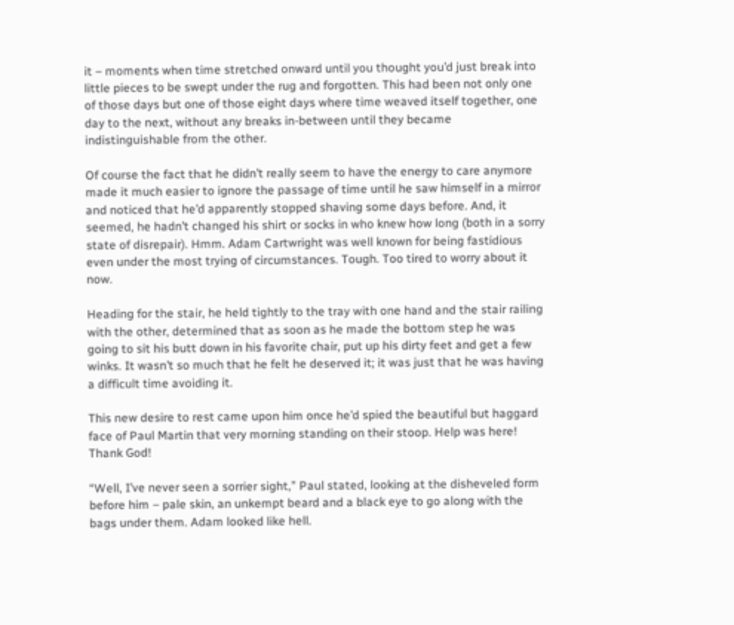it – moments when time stretched onward until you thought you’d just break into little pieces to be swept under the rug and forgotten. This had been not only one of those days but one of those eight days where time weaved itself together, one day to the next, without any breaks in-between until they became indistinguishable from the other.

Of course the fact that he didn’t really seem to have the energy to care anymore made it much easier to ignore the passage of time until he saw himself in a mirror and noticed that he’d apparently stopped shaving some days before. And, it seemed, he hadn’t changed his shirt or socks in who knew how long (both in a sorry state of disrepair). Hmm. Adam Cartwright was well known for being fastidious even under the most trying of circumstances. Tough. Too tired to worry about it now.

Heading for the stair, he held tightly to the tray with one hand and the stair railing with the other, determined that as soon as he made the bottom step he was going to sit his butt down in his favorite chair, put up his dirty feet and get a few winks. It wasn’t so much that he felt he deserved it; it was just that he was having a difficult time avoiding it.

This new desire to rest came upon him once he’d spied the beautiful but haggard face of Paul Martin that very morning standing on their stoop. Help was here! Thank God!

“Well, I’ve never seen a sorrier sight,” Paul stated, looking at the disheveled form before him – pale skin, an unkempt beard and a black eye to go along with the bags under them. Adam looked like hell.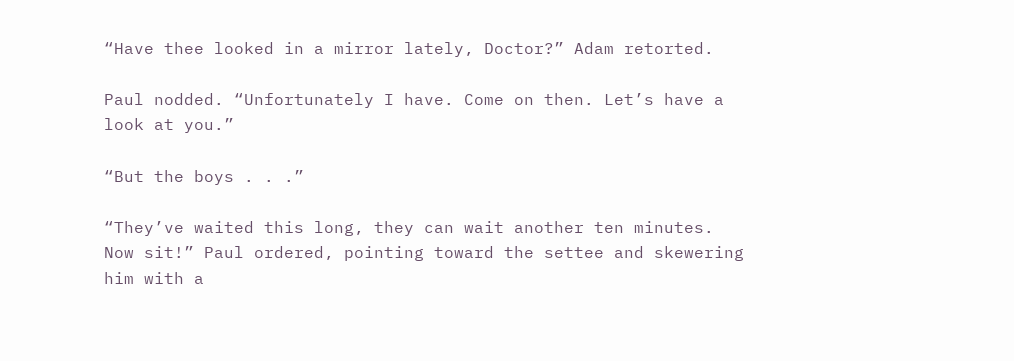“Have thee looked in a mirror lately, Doctor?” Adam retorted.

Paul nodded. “Unfortunately I have. Come on then. Let’s have a look at you.”

“But the boys . . .”

“They’ve waited this long, they can wait another ten minutes. Now sit!” Paul ordered, pointing toward the settee and skewering him with a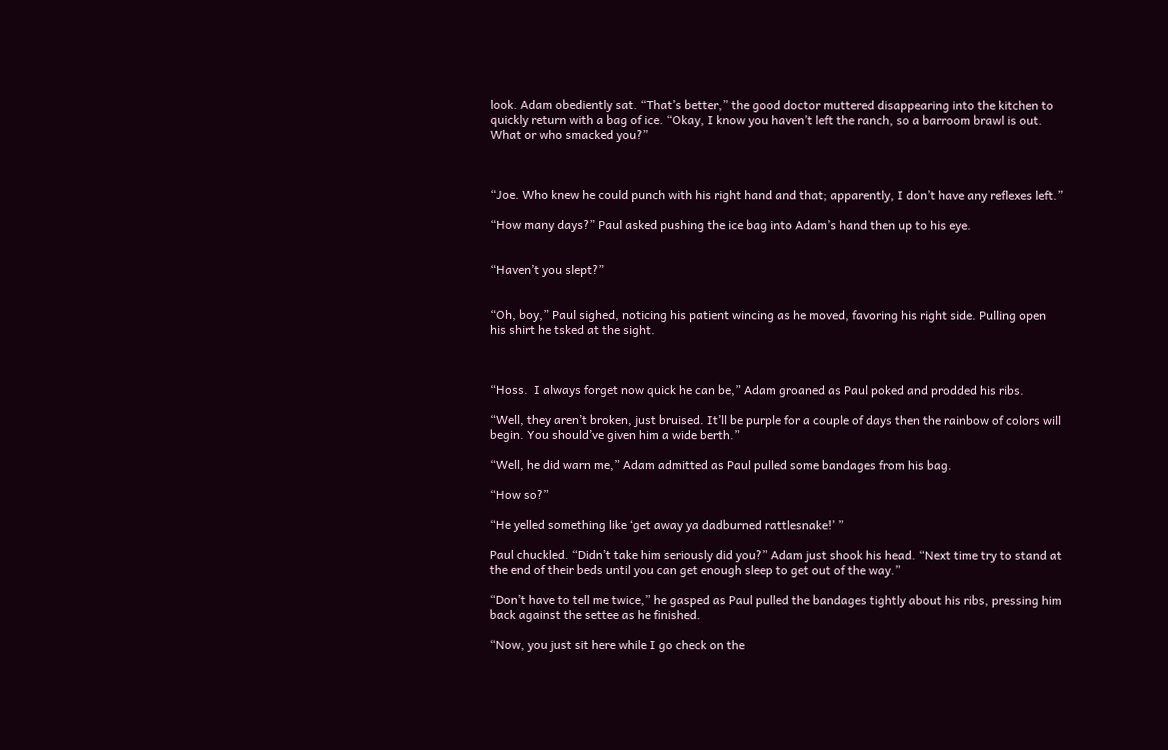look. Adam obediently sat. “That’s better,” the good doctor muttered disappearing into the kitchen to quickly return with a bag of ice. “Okay, I know you haven’t left the ranch, so a barroom brawl is out. What or who smacked you?”



“Joe. Who knew he could punch with his right hand and that; apparently, I don’t have any reflexes left.”

“How many days?” Paul asked pushing the ice bag into Adam’s hand then up to his eye.


“Haven’t you slept?”


“Oh, boy,” Paul sighed, noticing his patient wincing as he moved, favoring his right side. Pulling open his shirt he tsked at the sight.



“Hoss.  I always forget now quick he can be,” Adam groaned as Paul poked and prodded his ribs.

“Well, they aren’t broken, just bruised. It’ll be purple for a couple of days then the rainbow of colors will begin. You should’ve given him a wide berth.”

“Well, he did warn me,” Adam admitted as Paul pulled some bandages from his bag.

“How so?”

“He yelled something like ‘get away ya dadburned rattlesnake!’ ”

Paul chuckled. “Didn’t take him seriously did you?” Adam just shook his head. “Next time try to stand at the end of their beds until you can get enough sleep to get out of the way.”

“Don’t have to tell me twice,” he gasped as Paul pulled the bandages tightly about his ribs, pressing him back against the settee as he finished.

“Now, you just sit here while I go check on the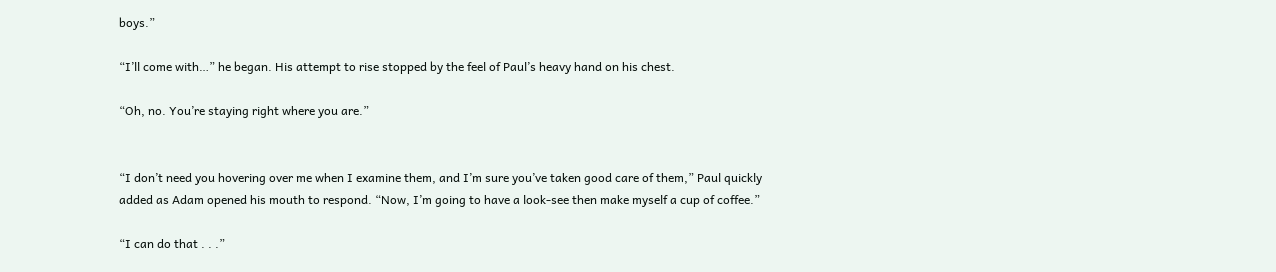boys.”

“I’ll come with…” he began. His attempt to rise stopped by the feel of Paul’s heavy hand on his chest.

“Oh, no. You’re staying right where you are.”


“I don’t need you hovering over me when I examine them, and I’m sure you’ve taken good care of them,” Paul quickly added as Adam opened his mouth to respond. “Now, I’m going to have a look-see then make myself a cup of coffee.”

“I can do that . . .”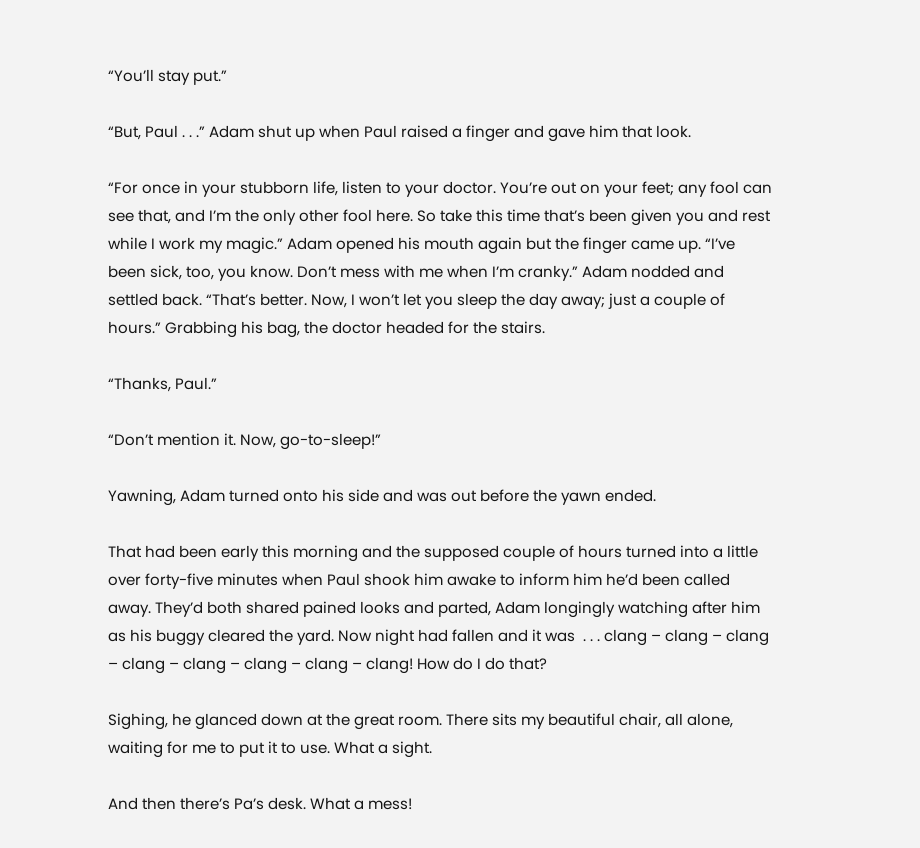“You’ll stay put.”

“But, Paul . . .” Adam shut up when Paul raised a finger and gave him that look.

“For once in your stubborn life, listen to your doctor. You’re out on your feet; any fool can see that, and I’m the only other fool here. So take this time that’s been given you and rest while I work my magic.” Adam opened his mouth again but the finger came up. “I’ve been sick, too, you know. Don’t mess with me when I’m cranky.” Adam nodded and settled back. “That’s better. Now, I won’t let you sleep the day away; just a couple of hours.” Grabbing his bag, the doctor headed for the stairs.

“Thanks, Paul.”

“Don’t mention it. Now, go-to-sleep!”

Yawning, Adam turned onto his side and was out before the yawn ended.

That had been early this morning and the supposed couple of hours turned into a little over forty-five minutes when Paul shook him awake to inform him he’d been called away. They’d both shared pained looks and parted, Adam longingly watching after him as his buggy cleared the yard. Now night had fallen and it was  . . . clang – clang – clang – clang – clang – clang – clang – clang! How do I do that?

Sighing, he glanced down at the great room. There sits my beautiful chair, all alone, waiting for me to put it to use. What a sight.

And then there’s Pa’s desk. What a mess!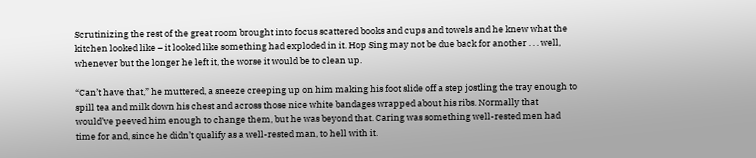Scrutinizing the rest of the great room brought into focus scattered books and cups and towels and he knew what the kitchen looked like – it looked like something had exploded in it. Hop Sing may not be due back for another . . . well, whenever but the longer he left it, the worse it would be to clean up.

“Can’t have that,” he muttered, a sneeze creeping up on him making his foot slide off a step jostling the tray enough to spill tea and milk down his chest and across those nice white bandages wrapped about his ribs. Normally that would’ve peeved him enough to change them, but he was beyond that. Caring was something well-rested men had time for and, since he didn’t qualify as a well-rested man, to hell with it.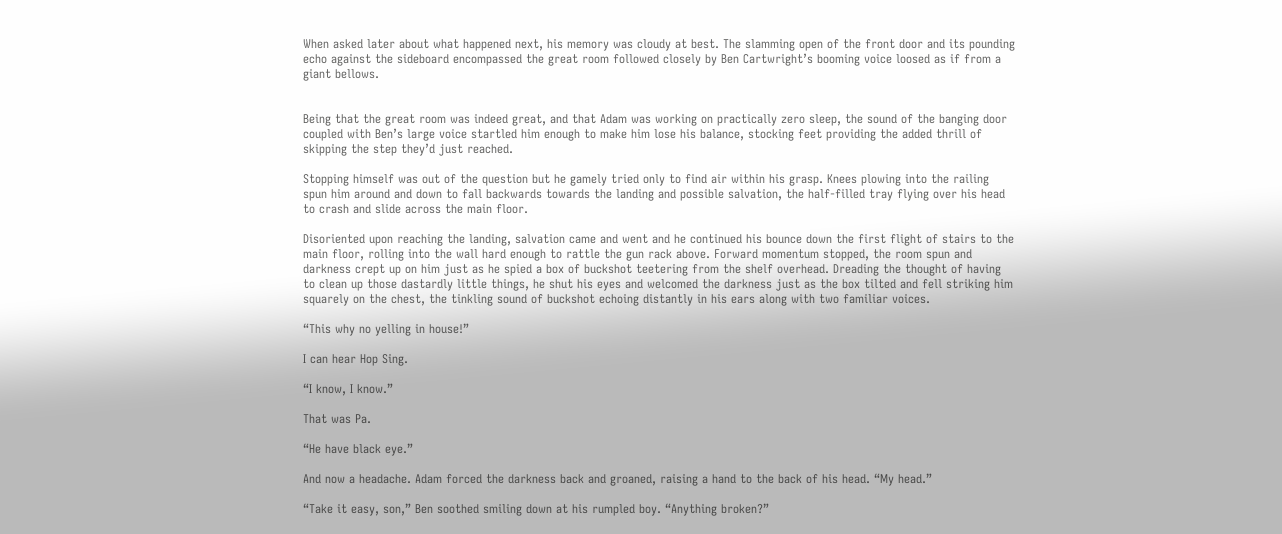When asked later about what happened next, his memory was cloudy at best. The slamming open of the front door and its pounding echo against the sideboard encompassed the great room followed closely by Ben Cartwright’s booming voice loosed as if from a giant bellows.


Being that the great room was indeed great, and that Adam was working on practically zero sleep, the sound of the banging door coupled with Ben’s large voice startled him enough to make him lose his balance, stocking feet providing the added thrill of skipping the step they’d just reached.

Stopping himself was out of the question but he gamely tried only to find air within his grasp. Knees plowing into the railing spun him around and down to fall backwards towards the landing and possible salvation, the half-filled tray flying over his head to crash and slide across the main floor.

Disoriented upon reaching the landing, salvation came and went and he continued his bounce down the first flight of stairs to the main floor, rolling into the wall hard enough to rattle the gun rack above. Forward momentum stopped, the room spun and darkness crept up on him just as he spied a box of buckshot teetering from the shelf overhead. Dreading the thought of having to clean up those dastardly little things, he shut his eyes and welcomed the darkness just as the box tilted and fell striking him squarely on the chest, the tinkling sound of buckshot echoing distantly in his ears along with two familiar voices.

“This why no yelling in house!”

I can hear Hop Sing.

“I know, I know.”

That was Pa.

“He have black eye.”

And now a headache. Adam forced the darkness back and groaned, raising a hand to the back of his head. “My head.”

“Take it easy, son,” Ben soothed smiling down at his rumpled boy. “Anything broken?”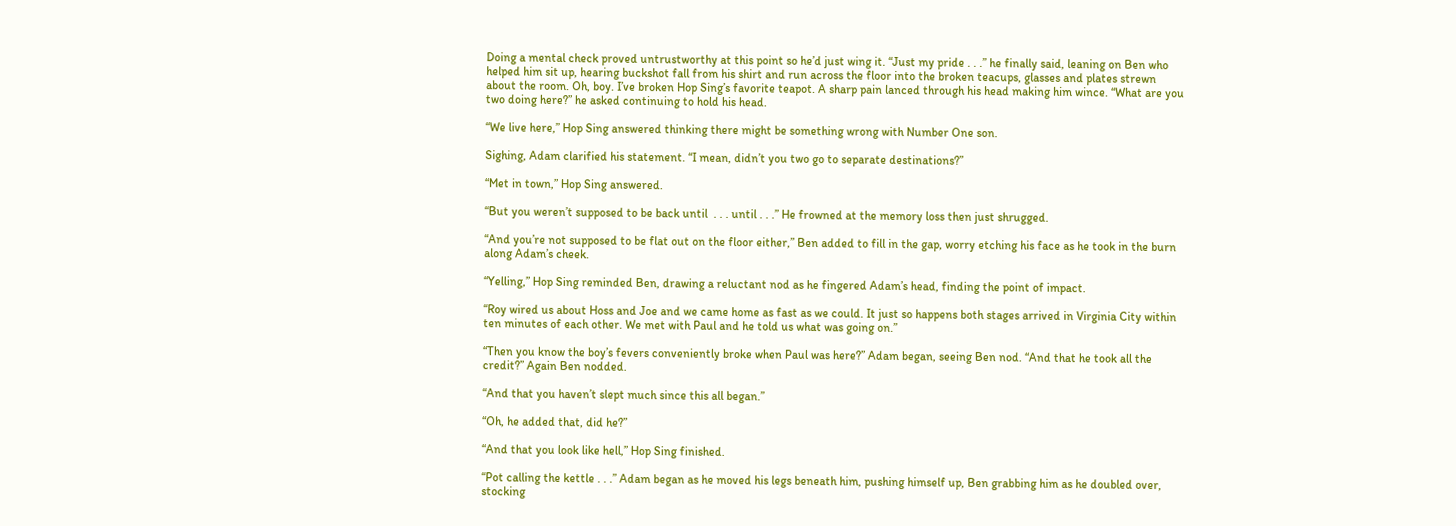Doing a mental check proved untrustworthy at this point so he’d just wing it. “Just my pride . . .” he finally said, leaning on Ben who helped him sit up, hearing buckshot fall from his shirt and run across the floor into the broken teacups, glasses and plates strewn about the room. Oh, boy. I’ve broken Hop Sing’s favorite teapot. A sharp pain lanced through his head making him wince. “What are you two doing here?” he asked continuing to hold his head.

“We live here,” Hop Sing answered thinking there might be something wrong with Number One son.

Sighing, Adam clarified his statement. “I mean, didn’t you two go to separate destinations?”

“Met in town,” Hop Sing answered.

“But you weren’t supposed to be back until  . . . until . . .” He frowned at the memory loss then just shrugged.

“And you’re not supposed to be flat out on the floor either,” Ben added to fill in the gap, worry etching his face as he took in the burn along Adam’s cheek.

“Yelling,” Hop Sing reminded Ben, drawing a reluctant nod as he fingered Adam’s head, finding the point of impact.

“Roy wired us about Hoss and Joe and we came home as fast as we could. It just so happens both stages arrived in Virginia City within ten minutes of each other. We met with Paul and he told us what was going on.”

“Then you know the boy’s fevers conveniently broke when Paul was here?” Adam began, seeing Ben nod. “And that he took all the credit?” Again Ben nodded.

“And that you haven’t slept much since this all began.”

“Oh, he added that, did he?”

“And that you look like hell,” Hop Sing finished.

“Pot calling the kettle . . .” Adam began as he moved his legs beneath him, pushing himself up, Ben grabbing him as he doubled over, stocking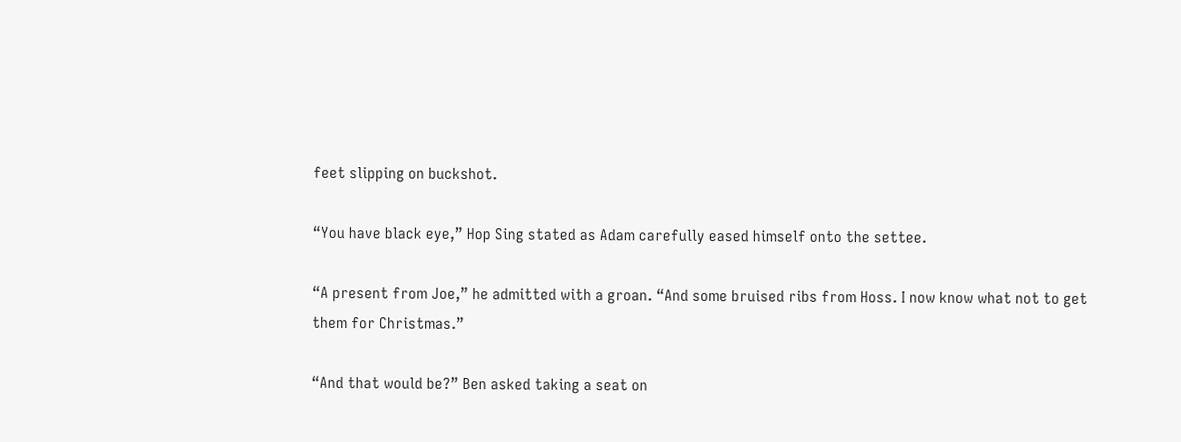feet slipping on buckshot.

“You have black eye,” Hop Sing stated as Adam carefully eased himself onto the settee.

“A present from Joe,” he admitted with a groan. “And some bruised ribs from Hoss. I now know what not to get them for Christmas.”

“And that would be?” Ben asked taking a seat on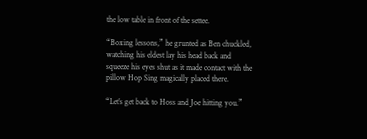the low table in front of the settee.

“Boxing lessons,” he grunted as Ben chuckled, watching his eldest lay his head back and squeeze his eyes shut as it made contact with the pillow Hop Sing magically placed there.

“Let’s get back to Hoss and Joe hitting you.”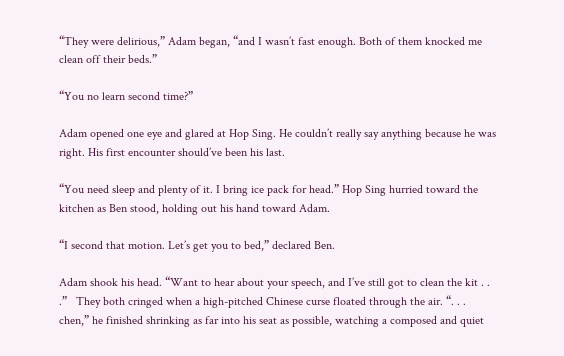“They were delirious,” Adam began, “and I wasn’t fast enough. Both of them knocked me clean off their beds.”

“You no learn second time?”

Adam opened one eye and glared at Hop Sing. He couldn’t really say anything because he was right. His first encounter should’ve been his last.

“You need sleep and plenty of it. I bring ice pack for head.” Hop Sing hurried toward the kitchen as Ben stood, holding out his hand toward Adam.

“I second that motion. Let’s get you to bed,” declared Ben.

Adam shook his head. “Want to hear about your speech, and I’ve still got to clean the kit . . .”   They both cringed when a high-pitched Chinese curse floated through the air. “. . . chen,” he finished shrinking as far into his seat as possible, watching a composed and quiet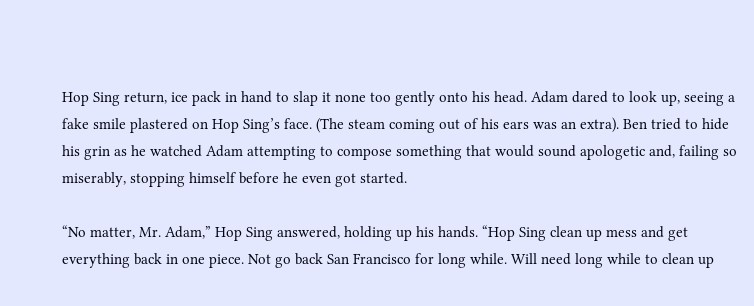Hop Sing return, ice pack in hand to slap it none too gently onto his head. Adam dared to look up, seeing a fake smile plastered on Hop Sing’s face. (The steam coming out of his ears was an extra). Ben tried to hide his grin as he watched Adam attempting to compose something that would sound apologetic and, failing so miserably, stopping himself before he even got started.

“No matter, Mr. Adam,” Hop Sing answered, holding up his hands. “Hop Sing clean up mess and get everything back in one piece. Not go back San Francisco for long while. Will need long while to clean up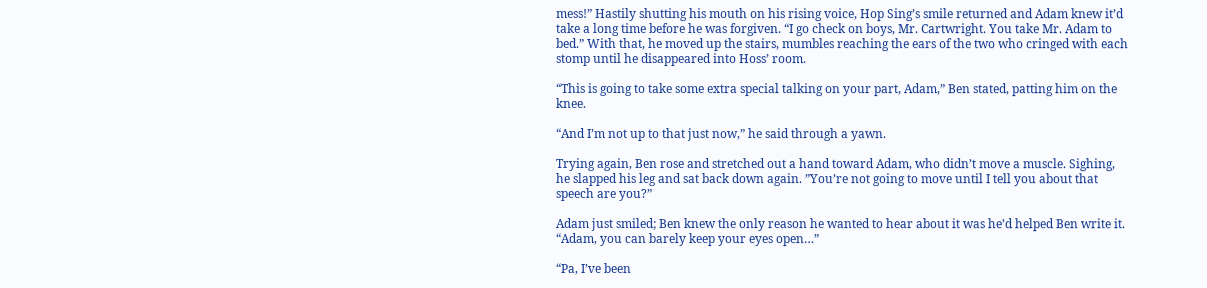mess!” Hastily shutting his mouth on his rising voice, Hop Sing’s smile returned and Adam knew it’d take a long time before he was forgiven. “I go check on boys, Mr. Cartwright. You take Mr. Adam to bed.” With that, he moved up the stairs, mumbles reaching the ears of the two who cringed with each stomp until he disappeared into Hoss’ room.

“This is going to take some extra special talking on your part, Adam,” Ben stated, patting him on the knee.

“And I’m not up to that just now,” he said through a yawn.

Trying again, Ben rose and stretched out a hand toward Adam, who didn’t move a muscle. Sighing, he slapped his leg and sat back down again. ”You’re not going to move until I tell you about that speech are you?”

Adam just smiled; Ben knew the only reason he wanted to hear about it was he’d helped Ben write it. “Adam, you can barely keep your eyes open…”

“Pa, I’ve been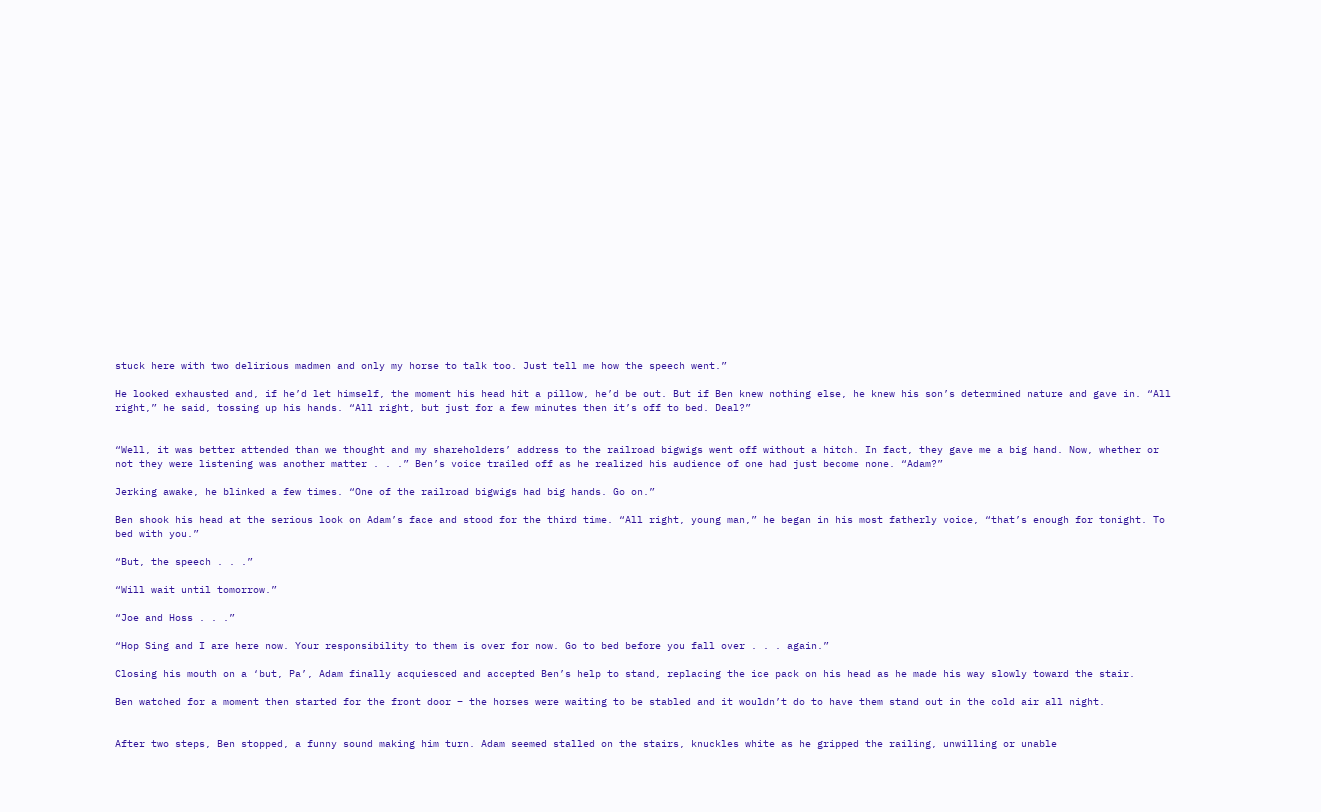stuck here with two delirious madmen and only my horse to talk too. Just tell me how the speech went.”

He looked exhausted and, if he’d let himself, the moment his head hit a pillow, he’d be out. But if Ben knew nothing else, he knew his son’s determined nature and gave in. “All right,” he said, tossing up his hands. “All right, but just for a few minutes then it’s off to bed. Deal?”


“Well, it was better attended than we thought and my shareholders’ address to the railroad bigwigs went off without a hitch. In fact, they gave me a big hand. Now, whether or not they were listening was another matter . . .” Ben’s voice trailed off as he realized his audience of one had just become none. “Adam?”

Jerking awake, he blinked a few times. “One of the railroad bigwigs had big hands. Go on.”

Ben shook his head at the serious look on Adam’s face and stood for the third time. “All right, young man,” he began in his most fatherly voice, “that’s enough for tonight. To bed with you.”

“But, the speech . . .”

“Will wait until tomorrow.”

“Joe and Hoss . . .”

“Hop Sing and I are here now. Your responsibility to them is over for now. Go to bed before you fall over . . . again.”

Closing his mouth on a ‘but, Pa’, Adam finally acquiesced and accepted Ben’s help to stand, replacing the ice pack on his head as he made his way slowly toward the stair.

Ben watched for a moment then started for the front door – the horses were waiting to be stabled and it wouldn’t do to have them stand out in the cold air all night.


After two steps, Ben stopped, a funny sound making him turn. Adam seemed stalled on the stairs, knuckles white as he gripped the railing, unwilling or unable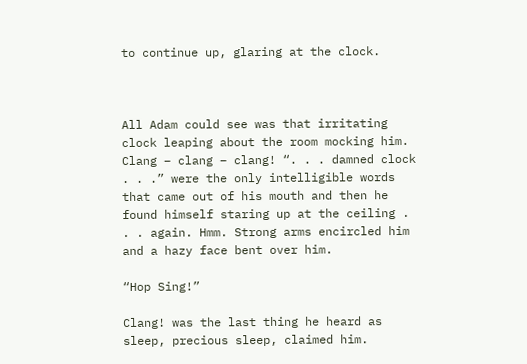to continue up, glaring at the clock.



All Adam could see was that irritating clock leaping about the room mocking him. Clang – clang – clang! “. . . damned clock . . .” were the only intelligible words that came out of his mouth and then he found himself staring up at the ceiling . . . again. Hmm. Strong arms encircled him and a hazy face bent over him.

“Hop Sing!”

Clang! was the last thing he heard as sleep, precious sleep, claimed him.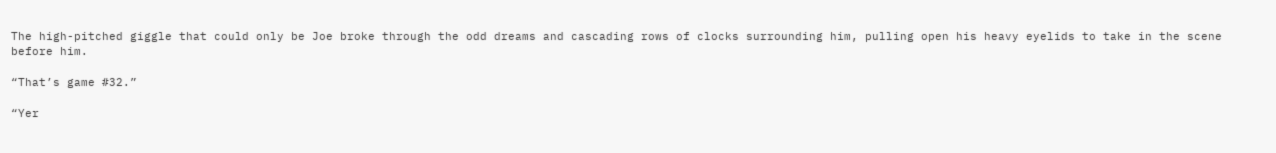The high-pitched giggle that could only be Joe broke through the odd dreams and cascading rows of clocks surrounding him, pulling open his heavy eyelids to take in the scene before him.

“That’s game #32.”

“Yer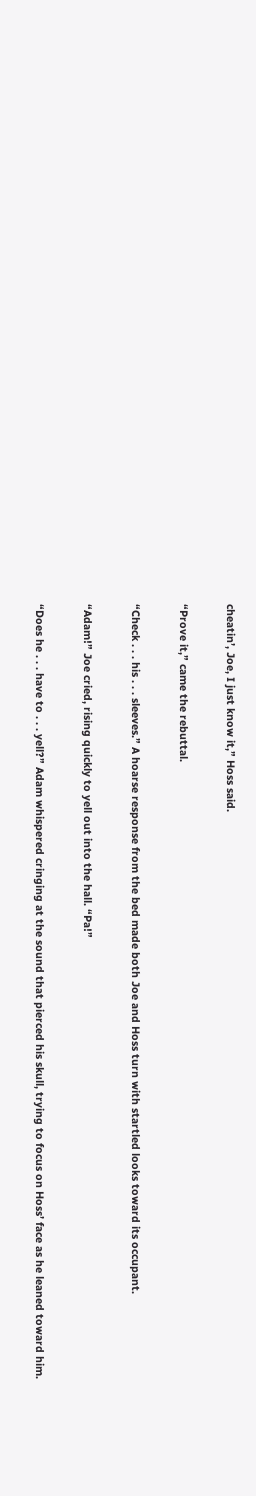cheatin’, Joe, I just know it,” Hoss said.

“Prove it,” came the rebuttal.

“Check . . . his . . . sleeves.” A hoarse response from the bed made both Joe and Hoss turn with startled looks toward its occupant.

“Adam!” Joe cried, rising quickly to yell out into the hall. “Pa!”

“Does he . . . have to . . . yell?” Adam whispered cringing at the sound that pierced his skull, trying to focus on Hoss’ face as he leaned toward him.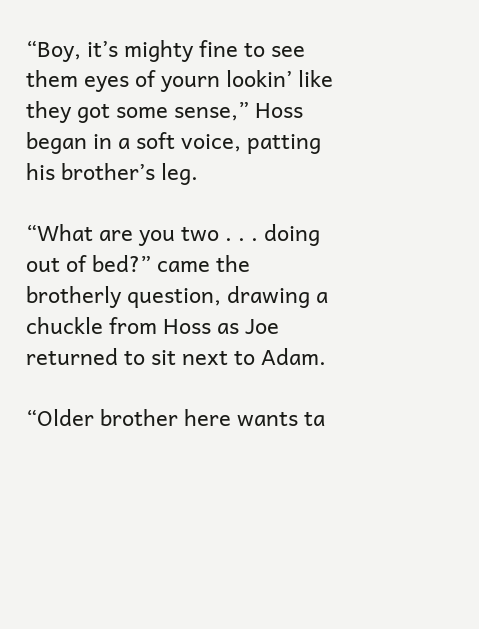“Boy, it’s mighty fine to see them eyes of yourn lookin’ like they got some sense,” Hoss began in a soft voice, patting his brother’s leg.

“What are you two . . . doing out of bed?” came the brotherly question, drawing a chuckle from Hoss as Joe returned to sit next to Adam.

“Older brother here wants ta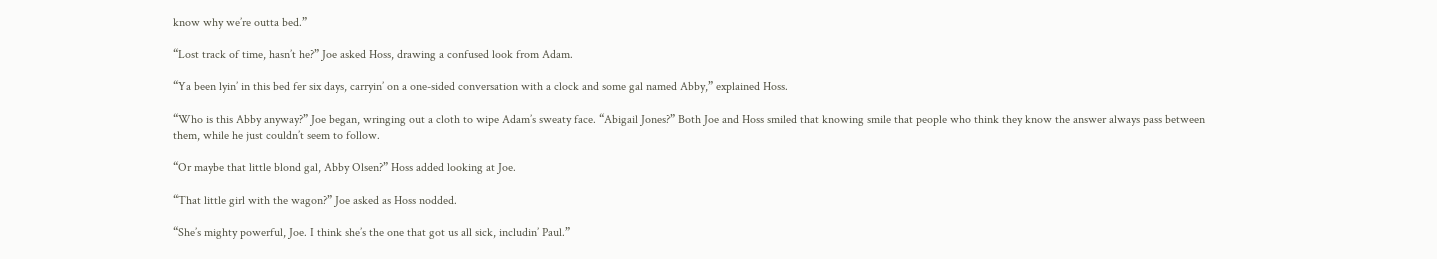know why we’re outta bed.”

“Lost track of time, hasn’t he?” Joe asked Hoss, drawing a confused look from Adam.

“Ya been lyin’ in this bed fer six days, carryin’ on a one-sided conversation with a clock and some gal named Abby,” explained Hoss.

“Who is this Abby anyway?” Joe began, wringing out a cloth to wipe Adam’s sweaty face. “Abigail Jones?” Both Joe and Hoss smiled that knowing smile that people who think they know the answer always pass between them, while he just couldn’t seem to follow.

“Or maybe that little blond gal, Abby Olsen?” Hoss added looking at Joe.

“That little girl with the wagon?” Joe asked as Hoss nodded.

“She’s mighty powerful, Joe. I think she’s the one that got us all sick, includin’ Paul.”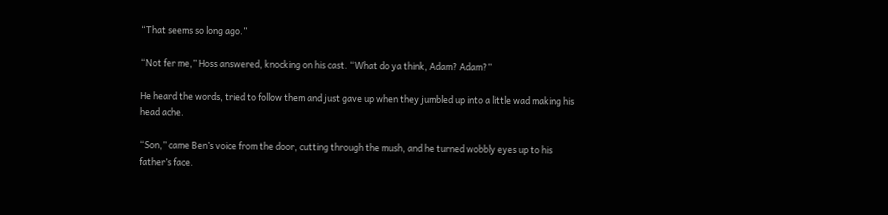“That seems so long ago.”

“Not fer me,” Hoss answered, knocking on his cast. “What do ya think, Adam? Adam?”

He heard the words, tried to follow them and just gave up when they jumbled up into a little wad making his head ache.

“Son,” came Ben’s voice from the door, cutting through the mush, and he turned wobbly eyes up to his father’s face.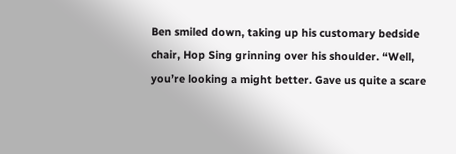Ben smiled down, taking up his customary bedside chair, Hop Sing grinning over his shoulder. “Well, you’re looking a might better. Gave us quite a scare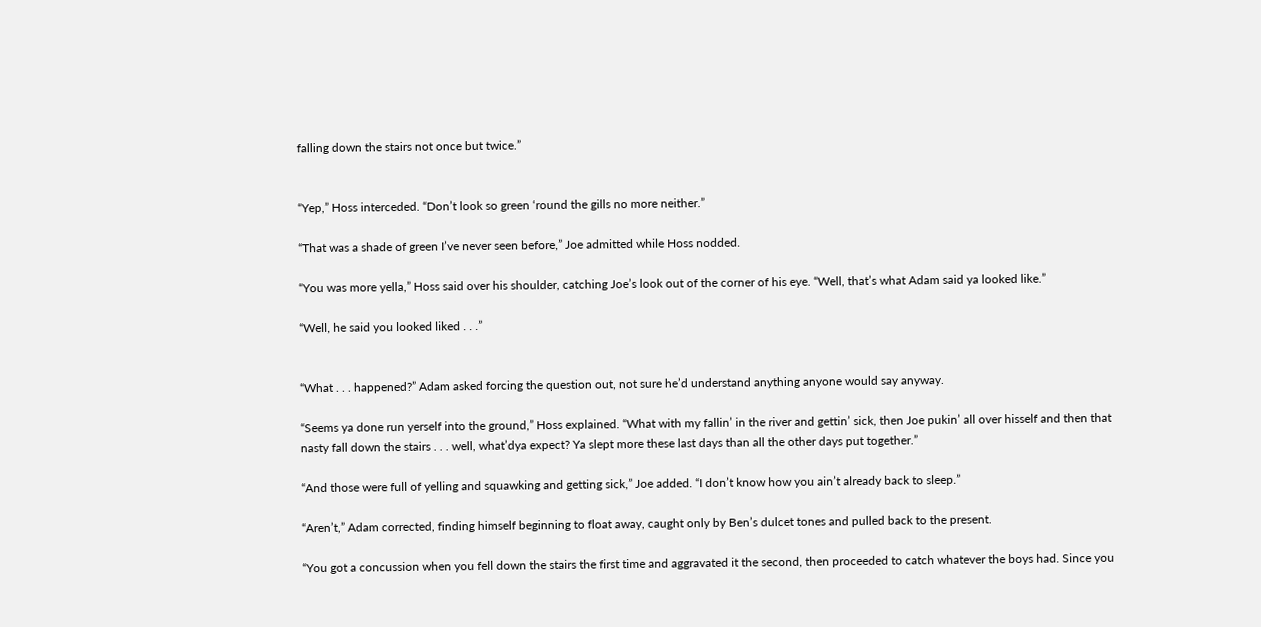falling down the stairs not once but twice.”


“Yep,” Hoss interceded. “Don’t look so green ‘round the gills no more neither.”

“That was a shade of green I’ve never seen before,” Joe admitted while Hoss nodded.

“You was more yella,” Hoss said over his shoulder, catching Joe’s look out of the corner of his eye. “Well, that’s what Adam said ya looked like.”

“Well, he said you looked liked . . .”


“What . . . happened?” Adam asked forcing the question out, not sure he’d understand anything anyone would say anyway.

“Seems ya done run yerself into the ground,” Hoss explained. “What with my fallin’ in the river and gettin’ sick, then Joe pukin’ all over hisself and then that nasty fall down the stairs . . . well, what’dya expect? Ya slept more these last days than all the other days put together.”

“And those were full of yelling and squawking and getting sick,” Joe added. “I don’t know how you ain’t already back to sleep.”

“Aren’t,” Adam corrected, finding himself beginning to float away, caught only by Ben’s dulcet tones and pulled back to the present.

“You got a concussion when you fell down the stairs the first time and aggravated it the second, then proceeded to catch whatever the boys had. Since you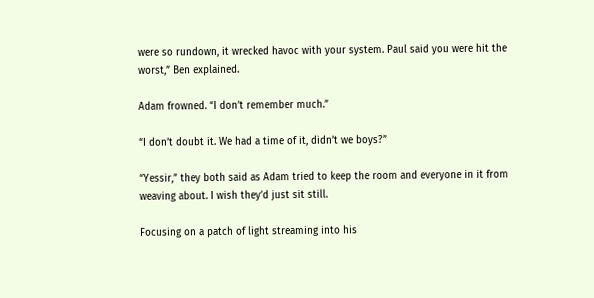were so rundown, it wrecked havoc with your system. Paul said you were hit the worst,” Ben explained.

Adam frowned. “I don’t remember much.”

“I don’t doubt it. We had a time of it, didn’t we boys?”

“Yessir,” they both said as Adam tried to keep the room and everyone in it from weaving about. I wish they’d just sit still.

Focusing on a patch of light streaming into his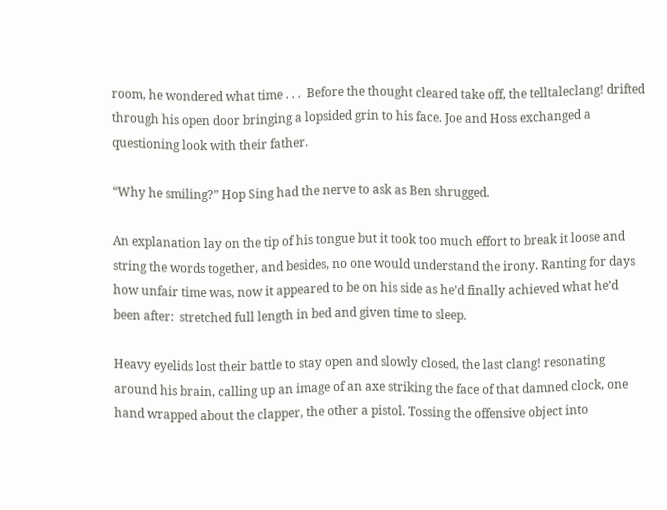room, he wondered what time . . .  Before the thought cleared take off, the telltaleclang! drifted through his open door bringing a lopsided grin to his face. Joe and Hoss exchanged a questioning look with their father.

“Why he smiling?” Hop Sing had the nerve to ask as Ben shrugged.

An explanation lay on the tip of his tongue but it took too much effort to break it loose and string the words together, and besides, no one would understand the irony. Ranting for days how unfair time was, now it appeared to be on his side as he’d finally achieved what he’d been after:  stretched full length in bed and given time to sleep.

Heavy eyelids lost their battle to stay open and slowly closed, the last clang! resonating around his brain, calling up an image of an axe striking the face of that damned clock, one hand wrapped about the clapper, the other a pistol. Tossing the offensive object into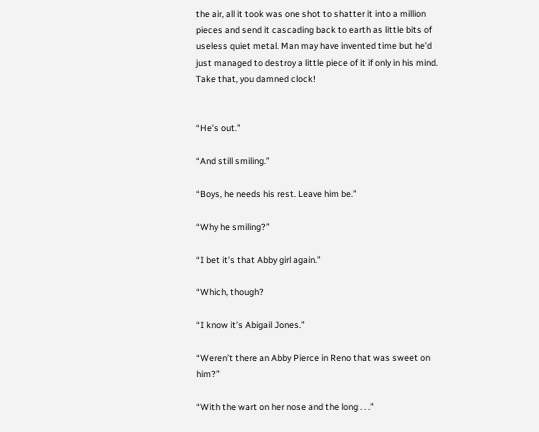the air, all it took was one shot to shatter it into a million pieces and send it cascading back to earth as little bits of useless quiet metal. Man may have invented time but he’d just managed to destroy a little piece of it if only in his mind. Take that, you damned clock!


“He’s out.”

“And still smiling.”

“Boys, he needs his rest. Leave him be.”

“Why he smiling?”

“I bet it’s that Abby girl again.”

“Which, though?

“I know it’s Abigail Jones.”

“Weren’t there an Abby Pierce in Reno that was sweet on him?”

“With the wart on her nose and the long . . .”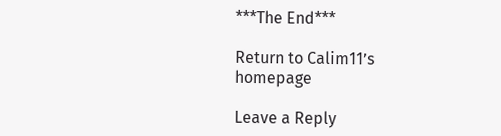***The End***

Return to Calim11’s homepage

Leave a Reply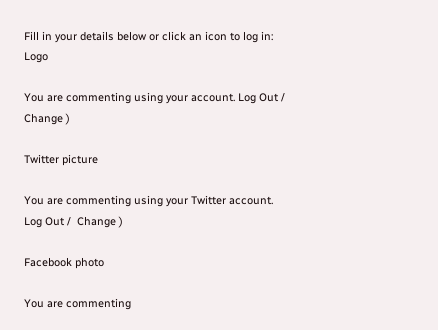Fill in your details below or click an icon to log in: Logo

You are commenting using your account. Log Out /  Change )

Twitter picture

You are commenting using your Twitter account. Log Out /  Change )

Facebook photo

You are commenting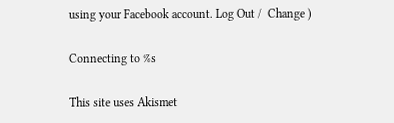using your Facebook account. Log Out /  Change )

Connecting to %s

This site uses Akismet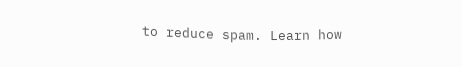to reduce spam. Learn how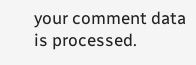your comment data is processed.